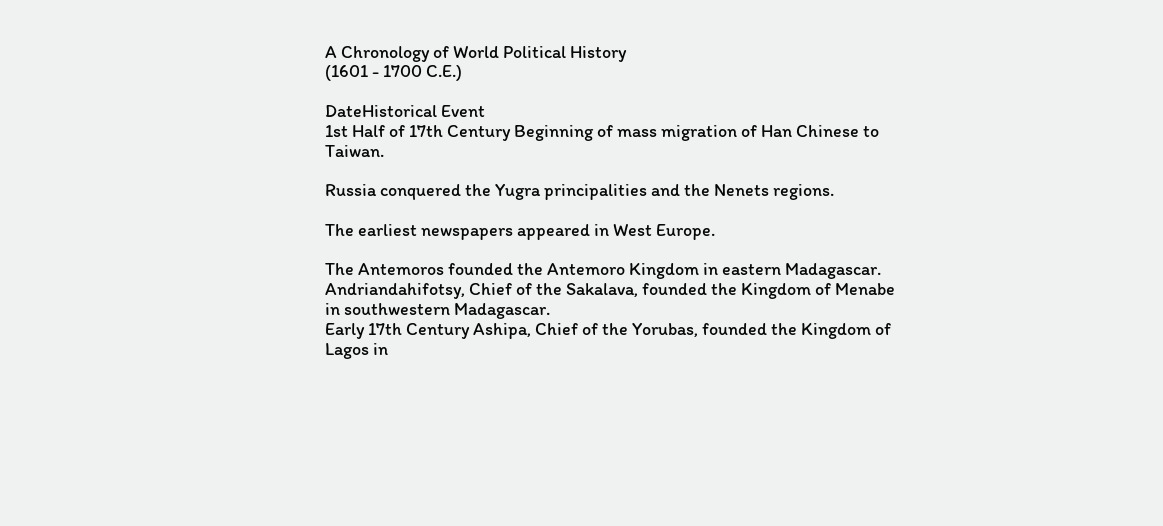A Chronology of World Political History
(1601 - 1700 C.E.)

DateHistorical Event
1st Half of 17th Century Beginning of mass migration of Han Chinese to Taiwan.

Russia conquered the Yugra principalities and the Nenets regions.

The earliest newspapers appeared in West Europe.

The Antemoros founded the Antemoro Kingdom in eastern Madagascar. Andriandahifotsy, Chief of the Sakalava, founded the Kingdom of Menabe in southwestern Madagascar.
Early 17th Century Ashipa, Chief of the Yorubas, founded the Kingdom of Lagos in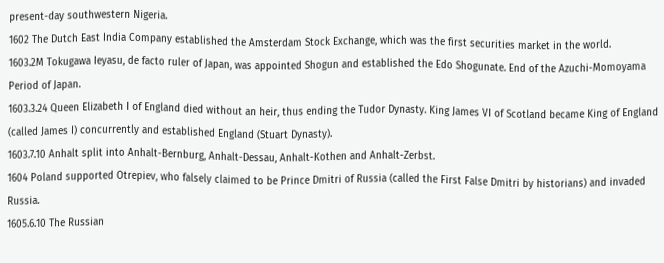present-day southwestern Nigeria.
1602 The Dutch East India Company established the Amsterdam Stock Exchange, which was the first securities market in the world.
1603.2M Tokugawa Ieyasu, de facto ruler of Japan, was appointed Shogun and established the Edo Shogunate. End of the Azuchi-Momoyama Period of Japan.
1603.3.24 Queen Elizabeth I of England died without an heir, thus ending the Tudor Dynasty. King James VI of Scotland became King of England (called James I) concurrently and established England (Stuart Dynasty).
1603.7.10 Anhalt split into Anhalt-Bernburg, Anhalt-Dessau, Anhalt-Kothen and Anhalt-Zerbst.
1604 Poland supported Otrepiev, who falsely claimed to be Prince Dmitri of Russia (called the First False Dmitri by historians) and invaded Russia.
1605.6.10 The Russian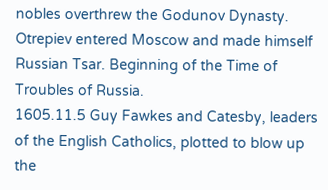nobles overthrew the Godunov Dynasty. Otrepiev entered Moscow and made himself Russian Tsar. Beginning of the Time of Troubles of Russia.
1605.11.5 Guy Fawkes and Catesby, leaders of the English Catholics, plotted to blow up the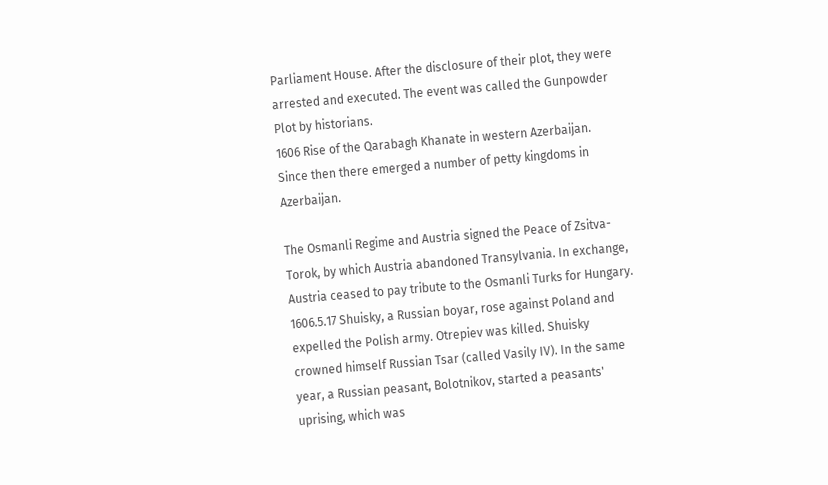Parliament House. After the disclosure of their plot, they were arrested and executed. The event was called the Gunpowder Plot by historians.
1606 Rise of the Qarabagh Khanate in western Azerbaijan. Since then there emerged a number of petty kingdoms in Azerbaijan.

The Osmanli Regime and Austria signed the Peace of Zsitva-Torok, by which Austria abandoned Transylvania. In exchange, Austria ceased to pay tribute to the Osmanli Turks for Hungary.
1606.5.17 Shuisky, a Russian boyar, rose against Poland and expelled the Polish army. Otrepiev was killed. Shuisky crowned himself Russian Tsar (called Vasily IV). In the same year, a Russian peasant, Bolotnikov, started a peasants' uprising, which was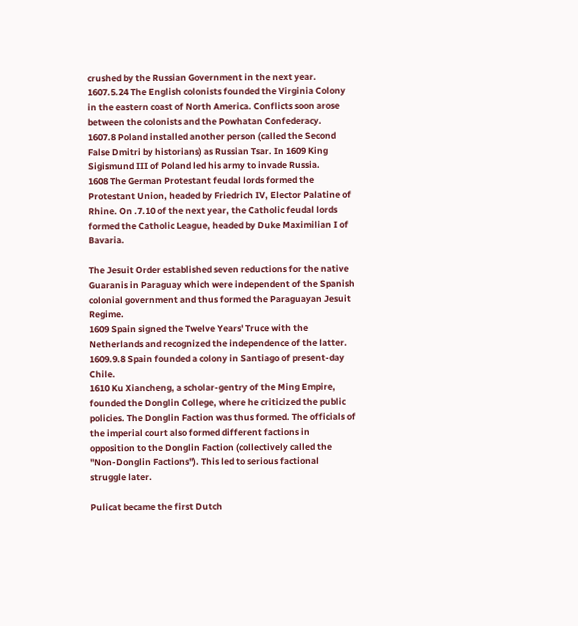crushed by the Russian Government in the next year.
1607.5.24 The English colonists founded the Virginia Colony in the eastern coast of North America. Conflicts soon arose between the colonists and the Powhatan Confederacy.
1607.8 Poland installed another person (called the Second False Dmitri by historians) as Russian Tsar. In 1609 King Sigismund III of Poland led his army to invade Russia.
1608 The German Protestant feudal lords formed the Protestant Union, headed by Friedrich IV, Elector Palatine of Rhine. On .7.10 of the next year, the Catholic feudal lords formed the Catholic League, headed by Duke Maximilian I of Bavaria.

The Jesuit Order established seven reductions for the native Guaranis in Paraguay which were independent of the Spanish colonial government and thus formed the Paraguayan Jesuit Regime.
1609 Spain signed the Twelve Years' Truce with the Netherlands and recognized the independence of the latter.
1609.9.8 Spain founded a colony in Santiago of present-day Chile.
1610 Ku Xiancheng, a scholar-gentry of the Ming Empire, founded the Donglin College, where he criticized the public policies. The Donglin Faction was thus formed. The officials of the imperial court also formed different factions in opposition to the Donglin Faction (collectively called the "Non-Donglin Factions"). This led to serious factional struggle later.

Pulicat became the first Dutch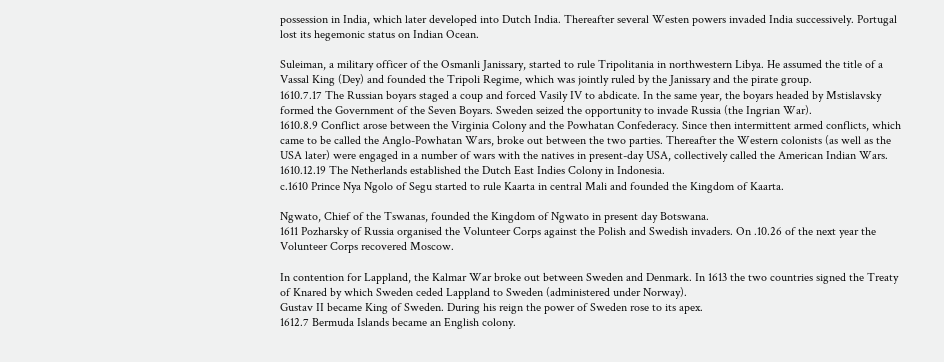possession in India, which later developed into Dutch India. Thereafter several Westen powers invaded India successively. Portugal lost its hegemonic status on Indian Ocean.

Suleiman, a military officer of the Osmanli Janissary, started to rule Tripolitania in northwestern Libya. He assumed the title of a Vassal King (Dey) and founded the Tripoli Regime, which was jointly ruled by the Janissary and the pirate group.
1610.7.17 The Russian boyars staged a coup and forced Vasily IV to abdicate. In the same year, the boyars headed by Mstislavsky formed the Government of the Seven Boyars. Sweden seized the opportunity to invade Russia (the Ingrian War).
1610.8.9 Conflict arose between the Virginia Colony and the Powhatan Confederacy. Since then intermittent armed conflicts, which came to be called the Anglo-Powhatan Wars, broke out between the two parties. Thereafter the Western colonists (as well as the USA later) were engaged in a number of wars with the natives in present-day USA, collectively called the American Indian Wars.
1610.12.19 The Netherlands established the Dutch East Indies Colony in Indonesia.
c.1610 Prince Nya Ngolo of Segu started to rule Kaarta in central Mali and founded the Kingdom of Kaarta.

Ngwato, Chief of the Tswanas, founded the Kingdom of Ngwato in present day Botswana.
1611 Pozharsky of Russia organised the Volunteer Corps against the Polish and Swedish invaders. On .10.26 of the next year the Volunteer Corps recovered Moscow.

In contention for Lappland, the Kalmar War broke out between Sweden and Denmark. In 1613 the two countries signed the Treaty of Knared by which Sweden ceded Lappland to Sweden (administered under Norway).
Gustav II became King of Sweden. During his reign the power of Sweden rose to its apex.
1612.7 Bermuda Islands became an English colony.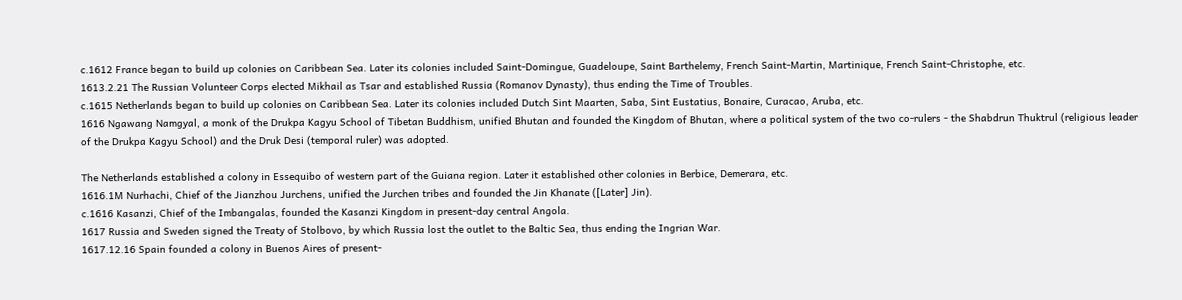c.1612 France began to build up colonies on Caribbean Sea. Later its colonies included Saint-Domingue, Guadeloupe, Saint Barthelemy, French Saint-Martin, Martinique, French Saint-Christophe, etc.
1613.2.21 The Russian Volunteer Corps elected Mikhail as Tsar and established Russia (Romanov Dynasty), thus ending the Time of Troubles.
c.1615 Netherlands began to build up colonies on Caribbean Sea. Later its colonies included Dutch Sint Maarten, Saba, Sint Eustatius, Bonaire, Curacao, Aruba, etc.
1616 Ngawang Namgyal, a monk of the Drukpa Kagyu School of Tibetan Buddhism, unified Bhutan and founded the Kingdom of Bhutan, where a political system of the two co-rulers - the Shabdrun Thuktrul (religious leader of the Drukpa Kagyu School) and the Druk Desi (temporal ruler) was adopted.

The Netherlands established a colony in Essequibo of western part of the Guiana region. Later it established other colonies in Berbice, Demerara, etc.
1616.1M Nurhachi, Chief of the Jianzhou Jurchens, unified the Jurchen tribes and founded the Jin Khanate ([Later] Jin).
c.1616 Kasanzi, Chief of the Imbangalas, founded the Kasanzi Kingdom in present-day central Angola.
1617 Russia and Sweden signed the Treaty of Stolbovo, by which Russia lost the outlet to the Baltic Sea, thus ending the Ingrian War.
1617.12.16 Spain founded a colony in Buenos Aires of present-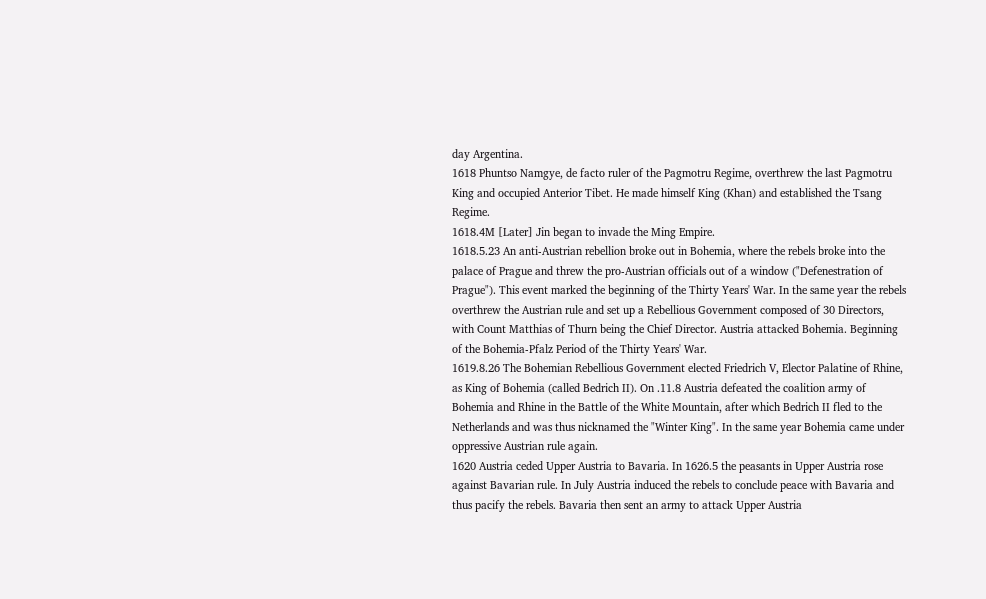day Argentina.
1618 Phuntso Namgye, de facto ruler of the Pagmotru Regime, overthrew the last Pagmotru King and occupied Anterior Tibet. He made himself King (Khan) and established the Tsang Regime.
1618.4M [Later] Jin began to invade the Ming Empire.
1618.5.23 An anti-Austrian rebellion broke out in Bohemia, where the rebels broke into the palace of Prague and threw the pro-Austrian officials out of a window ("Defenestration of Prague"). This event marked the beginning of the Thirty Years' War. In the same year the rebels overthrew the Austrian rule and set up a Rebellious Government composed of 30 Directors, with Count Matthias of Thurn being the Chief Director. Austria attacked Bohemia. Beginning of the Bohemia-Pfalz Period of the Thirty Years' War.
1619.8.26 The Bohemian Rebellious Government elected Friedrich V, Elector Palatine of Rhine, as King of Bohemia (called Bedrich II). On .11.8 Austria defeated the coalition army of Bohemia and Rhine in the Battle of the White Mountain, after which Bedrich II fled to the Netherlands and was thus nicknamed the "Winter King". In the same year Bohemia came under oppressive Austrian rule again.
1620 Austria ceded Upper Austria to Bavaria. In 1626.5 the peasants in Upper Austria rose against Bavarian rule. In July Austria induced the rebels to conclude peace with Bavaria and thus pacify the rebels. Bavaria then sent an army to attack Upper Austria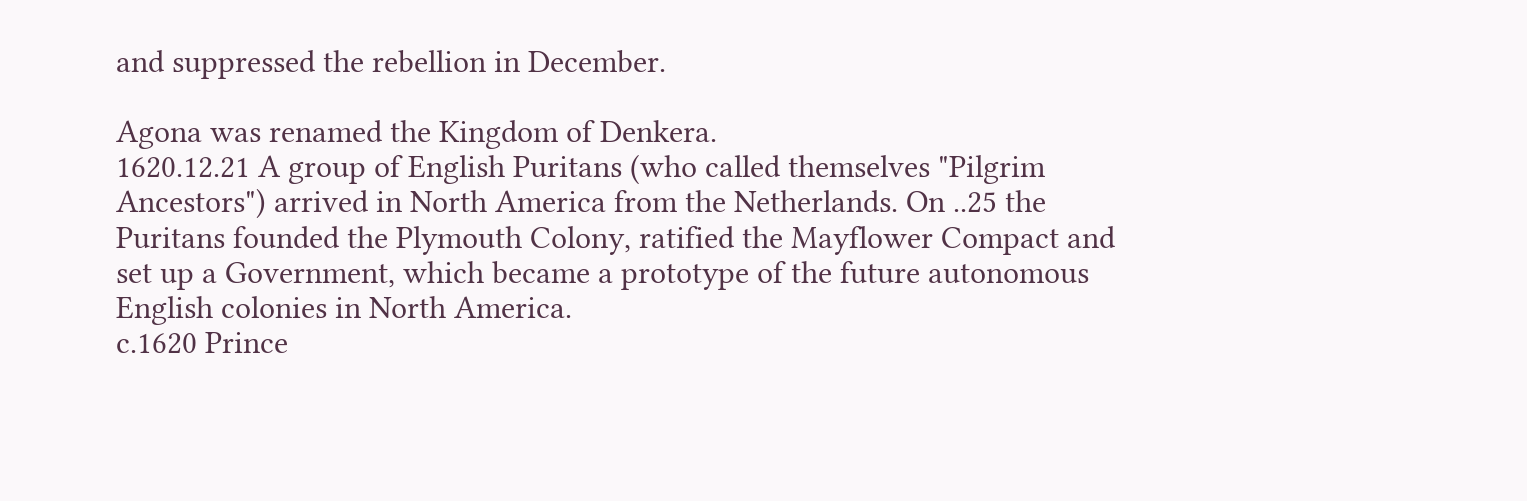and suppressed the rebellion in December.

Agona was renamed the Kingdom of Denkera.
1620.12.21 A group of English Puritans (who called themselves "Pilgrim Ancestors") arrived in North America from the Netherlands. On ..25 the Puritans founded the Plymouth Colony, ratified the Mayflower Compact and set up a Government, which became a prototype of the future autonomous English colonies in North America.
c.1620 Prince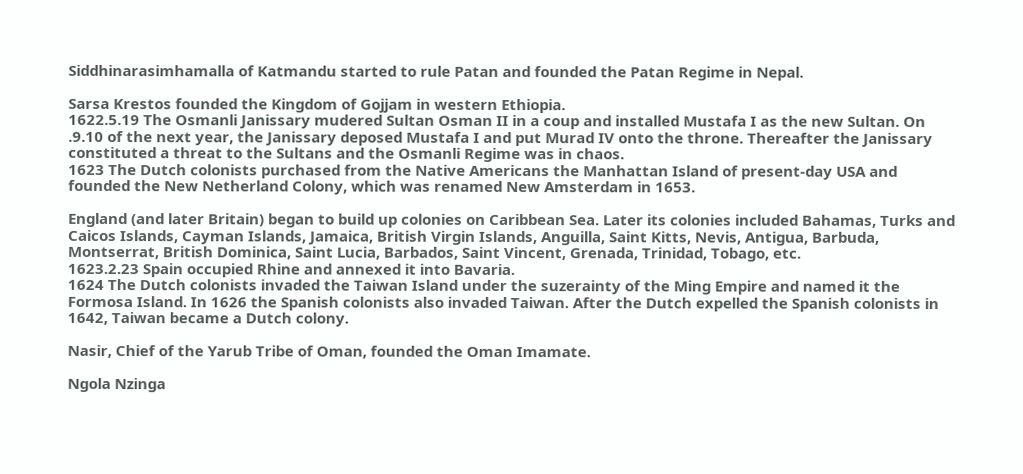Siddhinarasimhamalla of Katmandu started to rule Patan and founded the Patan Regime in Nepal.

Sarsa Krestos founded the Kingdom of Gojjam in western Ethiopia.
1622.5.19 The Osmanli Janissary mudered Sultan Osman II in a coup and installed Mustafa I as the new Sultan. On .9.10 of the next year, the Janissary deposed Mustafa I and put Murad IV onto the throne. Thereafter the Janissary constituted a threat to the Sultans and the Osmanli Regime was in chaos.
1623 The Dutch colonists purchased from the Native Americans the Manhattan Island of present-day USA and founded the New Netherland Colony, which was renamed New Amsterdam in 1653.

England (and later Britain) began to build up colonies on Caribbean Sea. Later its colonies included Bahamas, Turks and Caicos Islands, Cayman Islands, Jamaica, British Virgin Islands, Anguilla, Saint Kitts, Nevis, Antigua, Barbuda, Montserrat, British Dominica, Saint Lucia, Barbados, Saint Vincent, Grenada, Trinidad, Tobago, etc.
1623.2.23 Spain occupied Rhine and annexed it into Bavaria.
1624 The Dutch colonists invaded the Taiwan Island under the suzerainty of the Ming Empire and named it the Formosa Island. In 1626 the Spanish colonists also invaded Taiwan. After the Dutch expelled the Spanish colonists in 1642, Taiwan became a Dutch colony.

Nasir, Chief of the Yarub Tribe of Oman, founded the Oman Imamate.

Ngola Nzinga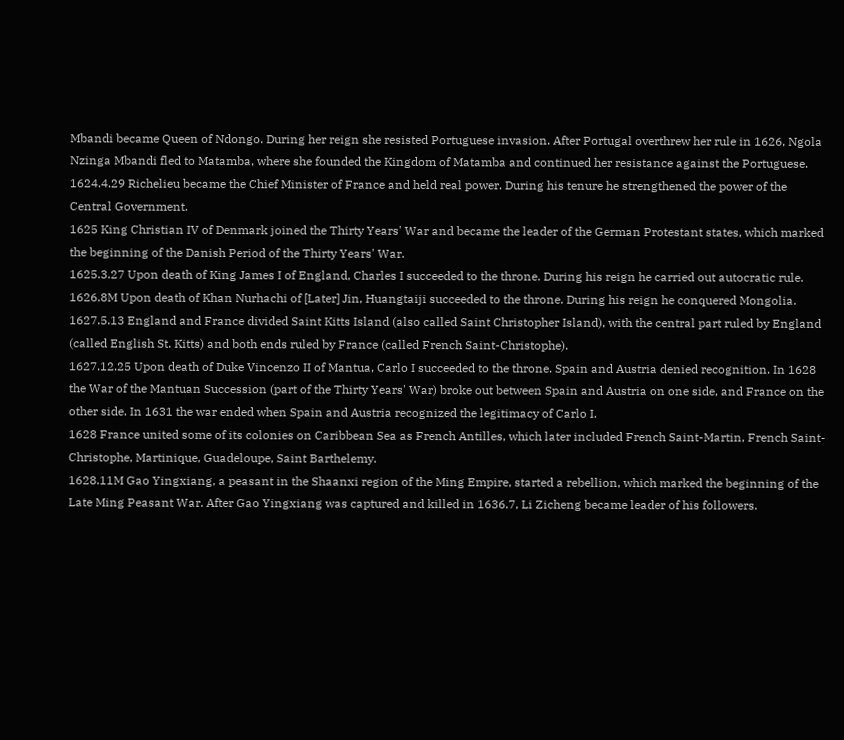Mbandi became Queen of Ndongo. During her reign she resisted Portuguese invasion. After Portugal overthrew her rule in 1626, Ngola Nzinga Mbandi fled to Matamba, where she founded the Kingdom of Matamba and continued her resistance against the Portuguese.
1624.4.29 Richelieu became the Chief Minister of France and held real power. During his tenure he strengthened the power of the Central Government.
1625 King Christian IV of Denmark joined the Thirty Years' War and became the leader of the German Protestant states, which marked the beginning of the Danish Period of the Thirty Years' War.
1625.3.27 Upon death of King James I of England, Charles I succeeded to the throne. During his reign he carried out autocratic rule.
1626.8M Upon death of Khan Nurhachi of [Later] Jin, Huangtaiji succeeded to the throne. During his reign he conquered Mongolia.
1627.5.13 England and France divided Saint Kitts Island (also called Saint Christopher Island), with the central part ruled by England (called English St. Kitts) and both ends ruled by France (called French Saint-Christophe).
1627.12.25 Upon death of Duke Vincenzo II of Mantua, Carlo I succeeded to the throne. Spain and Austria denied recognition. In 1628 the War of the Mantuan Succession (part of the Thirty Years' War) broke out between Spain and Austria on one side, and France on the other side. In 1631 the war ended when Spain and Austria recognized the legitimacy of Carlo I.
1628 France united some of its colonies on Caribbean Sea as French Antilles, which later included French Saint-Martin, French Saint-Christophe, Martinique, Guadeloupe, Saint Barthelemy.
1628.11M Gao Yingxiang, a peasant in the Shaanxi region of the Ming Empire, started a rebellion, which marked the beginning of the Late Ming Peasant War. After Gao Yingxiang was captured and killed in 1636.7, Li Zicheng became leader of his followers.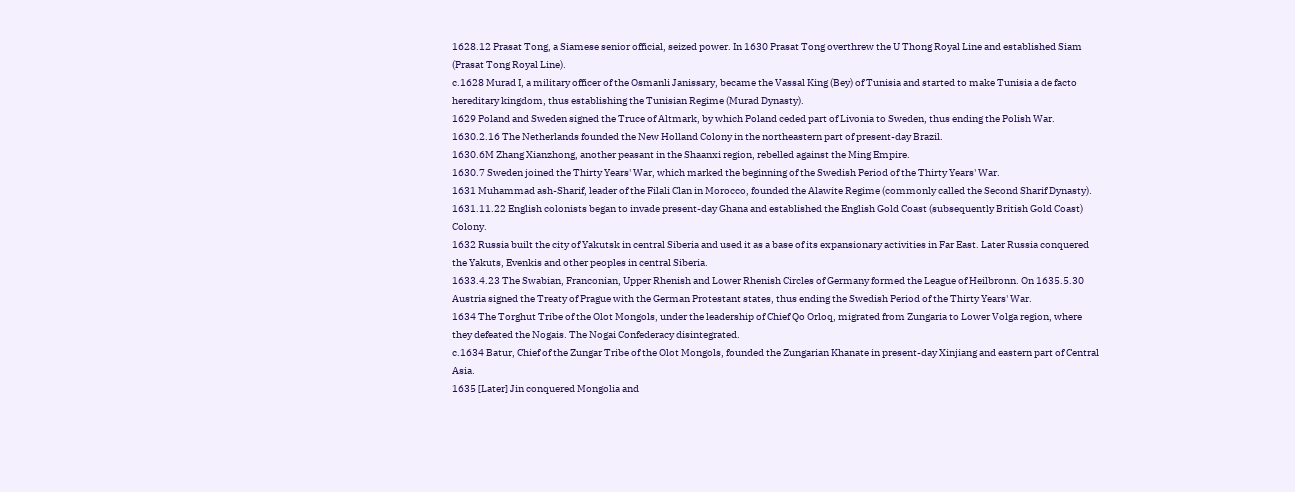1628.12 Prasat Tong, a Siamese senior official, seized power. In 1630 Prasat Tong overthrew the U Thong Royal Line and established Siam (Prasat Tong Royal Line).
c.1628 Murad I, a military officer of the Osmanli Janissary, became the Vassal King (Bey) of Tunisia and started to make Tunisia a de facto hereditary kingdom, thus establishing the Tunisian Regime (Murad Dynasty).
1629 Poland and Sweden signed the Truce of Altmark, by which Poland ceded part of Livonia to Sweden, thus ending the Polish War.
1630.2.16 The Netherlands founded the New Holland Colony in the northeastern part of present-day Brazil.
1630.6M Zhang Xianzhong, another peasant in the Shaanxi region, rebelled against the Ming Empire.
1630.7 Sweden joined the Thirty Years' War, which marked the beginning of the Swedish Period of the Thirty Years' War.
1631 Muhammad ash-Sharif, leader of the Filali Clan in Morocco, founded the Alawite Regime (commonly called the Second Sharif Dynasty).
1631.11.22 English colonists began to invade present-day Ghana and established the English Gold Coast (subsequently British Gold Coast) Colony.
1632 Russia built the city of Yakutsk in central Siberia and used it as a base of its expansionary activities in Far East. Later Russia conquered the Yakuts, Evenkis and other peoples in central Siberia.
1633.4.23 The Swabian, Franconian, Upper Rhenish and Lower Rhenish Circles of Germany formed the League of Heilbronn. On 1635.5.30 Austria signed the Treaty of Prague with the German Protestant states, thus ending the Swedish Period of the Thirty Years' War.
1634 The Torghut Tribe of the Olot Mongols, under the leadership of Chief Qo Orloq, migrated from Zungaria to Lower Volga region, where they defeated the Nogais. The Nogai Confederacy disintegrated.
c.1634 Batur, Chief of the Zungar Tribe of the Olot Mongols, founded the Zungarian Khanate in present-day Xinjiang and eastern part of Central Asia.
1635 [Later] Jin conquered Mongolia and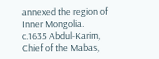annexed the region of Inner Mongolia.
c.1635 Abdul-Karim, Chief of the Mabas,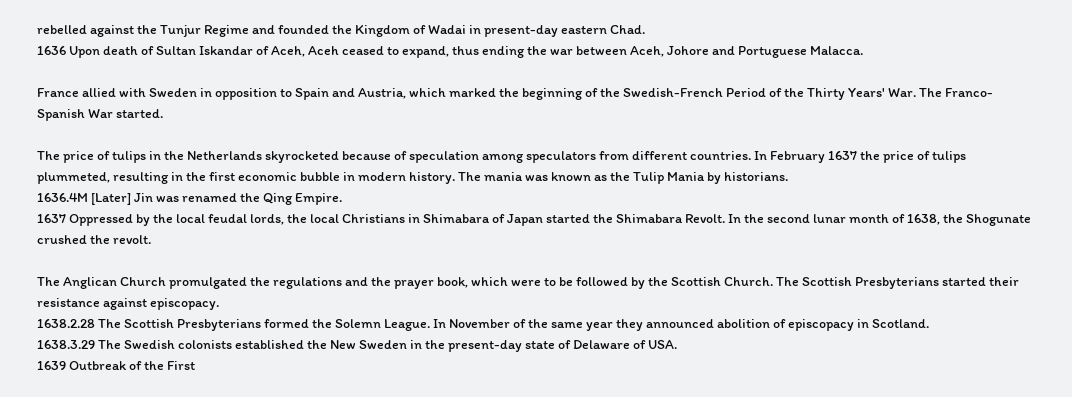rebelled against the Tunjur Regime and founded the Kingdom of Wadai in present-day eastern Chad.
1636 Upon death of Sultan Iskandar of Aceh, Aceh ceased to expand, thus ending the war between Aceh, Johore and Portuguese Malacca.

France allied with Sweden in opposition to Spain and Austria, which marked the beginning of the Swedish-French Period of the Thirty Years' War. The Franco-Spanish War started.

The price of tulips in the Netherlands skyrocketed because of speculation among speculators from different countries. In February 1637 the price of tulips plummeted, resulting in the first economic bubble in modern history. The mania was known as the Tulip Mania by historians.
1636.4M [Later] Jin was renamed the Qing Empire.
1637 Oppressed by the local feudal lords, the local Christians in Shimabara of Japan started the Shimabara Revolt. In the second lunar month of 1638, the Shogunate crushed the revolt.

The Anglican Church promulgated the regulations and the prayer book, which were to be followed by the Scottish Church. The Scottish Presbyterians started their resistance against episcopacy.
1638.2.28 The Scottish Presbyterians formed the Solemn League. In November of the same year they announced abolition of episcopacy in Scotland.
1638.3.29 The Swedish colonists established the New Sweden in the present-day state of Delaware of USA.
1639 Outbreak of the First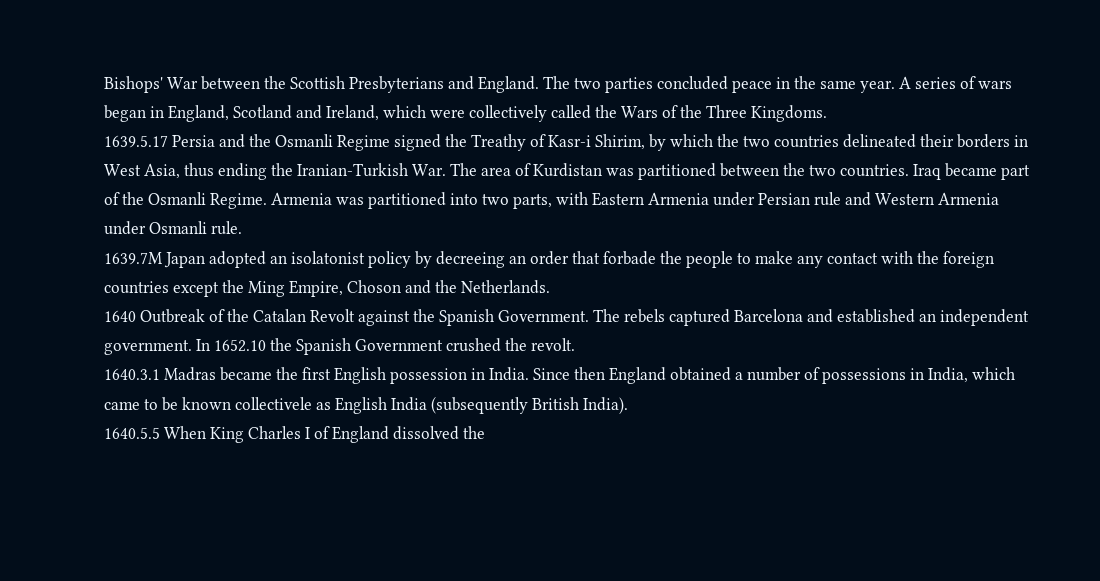Bishops' War between the Scottish Presbyterians and England. The two parties concluded peace in the same year. A series of wars began in England, Scotland and Ireland, which were collectively called the Wars of the Three Kingdoms.
1639.5.17 Persia and the Osmanli Regime signed the Treathy of Kasr-i Shirim, by which the two countries delineated their borders in West Asia, thus ending the Iranian-Turkish War. The area of Kurdistan was partitioned between the two countries. Iraq became part of the Osmanli Regime. Armenia was partitioned into two parts, with Eastern Armenia under Persian rule and Western Armenia under Osmanli rule.
1639.7M Japan adopted an isolatonist policy by decreeing an order that forbade the people to make any contact with the foreign countries except the Ming Empire, Choson and the Netherlands.
1640 Outbreak of the Catalan Revolt against the Spanish Government. The rebels captured Barcelona and established an independent government. In 1652.10 the Spanish Government crushed the revolt.
1640.3.1 Madras became the first English possession in India. Since then England obtained a number of possessions in India, which came to be known collectivele as English India (subsequently British India).
1640.5.5 When King Charles I of England dissolved the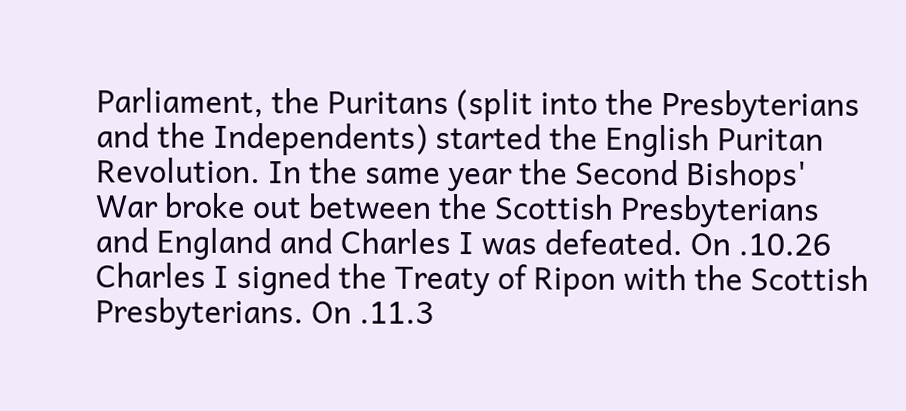Parliament, the Puritans (split into the Presbyterians and the Independents) started the English Puritan Revolution. In the same year the Second Bishops' War broke out between the Scottish Presbyterians and England and Charles I was defeated. On .10.26 Charles I signed the Treaty of Ripon with the Scottish Presbyterians. On .11.3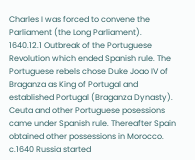Charles I was forced to convene the Parliament (the Long Parliament).
1640.12.1 Outbreak of the Portuguese Revolution which ended Spanish rule. The Portuguese rebels chose Duke Joao IV of Braganza as King of Portugal and established Portugal (Braganza Dynasty). Ceuta and other Portuguese posessions came under Spanish rule. Thereafter Spain obtained other possessions in Morocco.
c.1640 Russia started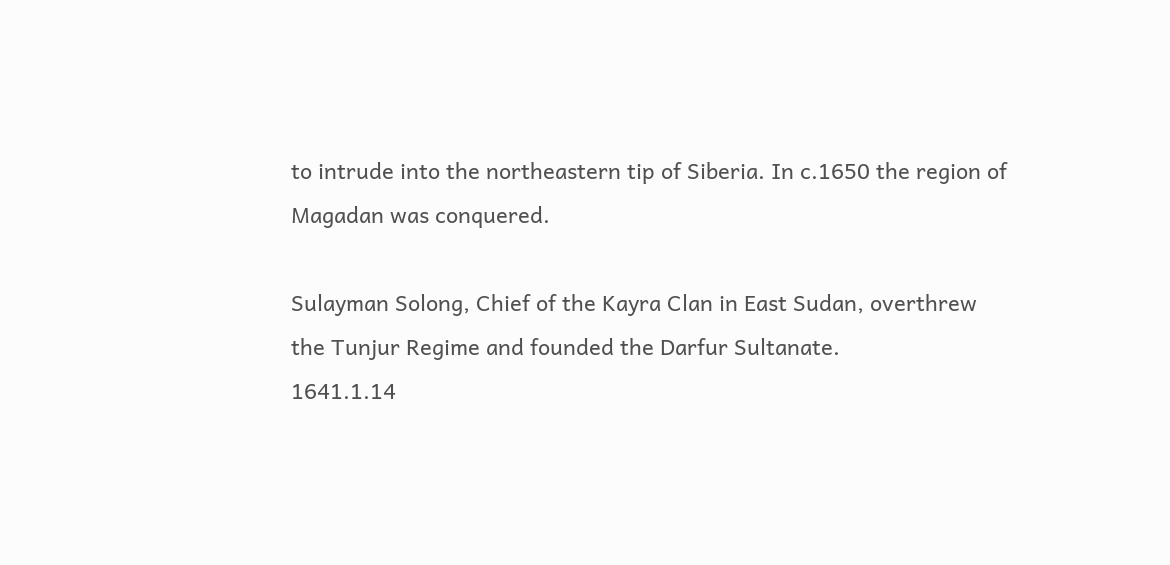to intrude into the northeastern tip of Siberia. In c.1650 the region of Magadan was conquered.

Sulayman Solong, Chief of the Kayra Clan in East Sudan, overthrew the Tunjur Regime and founded the Darfur Sultanate.
1641.1.14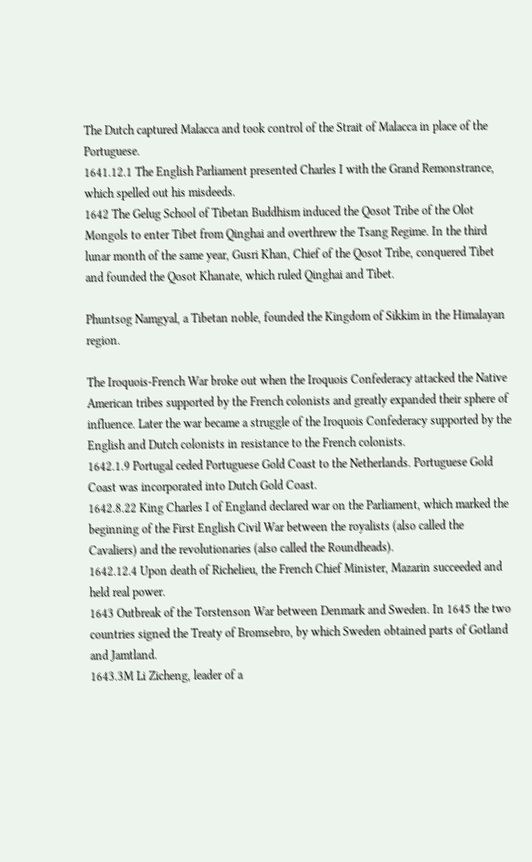The Dutch captured Malacca and took control of the Strait of Malacca in place of the Portuguese.
1641.12.1 The English Parliament presented Charles I with the Grand Remonstrance, which spelled out his misdeeds.
1642 The Gelug School of Tibetan Buddhism induced the Qosot Tribe of the Olot Mongols to enter Tibet from Qinghai and overthrew the Tsang Regime. In the third lunar month of the same year, Gusri Khan, Chief of the Qosot Tribe, conquered Tibet and founded the Qosot Khanate, which ruled Qinghai and Tibet.

Phuntsog Namgyal, a Tibetan noble, founded the Kingdom of Sikkim in the Himalayan region.

The Iroquois-French War broke out when the Iroquois Confederacy attacked the Native American tribes supported by the French colonists and greatly expanded their sphere of influence. Later the war became a struggle of the Iroquois Confederacy supported by the English and Dutch colonists in resistance to the French colonists.
1642.1.9 Portugal ceded Portuguese Gold Coast to the Netherlands. Portuguese Gold Coast was incorporated into Dutch Gold Coast.
1642.8.22 King Charles I of England declared war on the Parliament, which marked the beginning of the First English Civil War between the royalists (also called the Cavaliers) and the revolutionaries (also called the Roundheads).
1642.12.4 Upon death of Richelieu, the French Chief Minister, Mazarin succeeded and held real power.
1643 Outbreak of the Torstenson War between Denmark and Sweden. In 1645 the two countries signed the Treaty of Bromsebro, by which Sweden obtained parts of Gotland and Jamtland.
1643.3M Li Zicheng, leader of a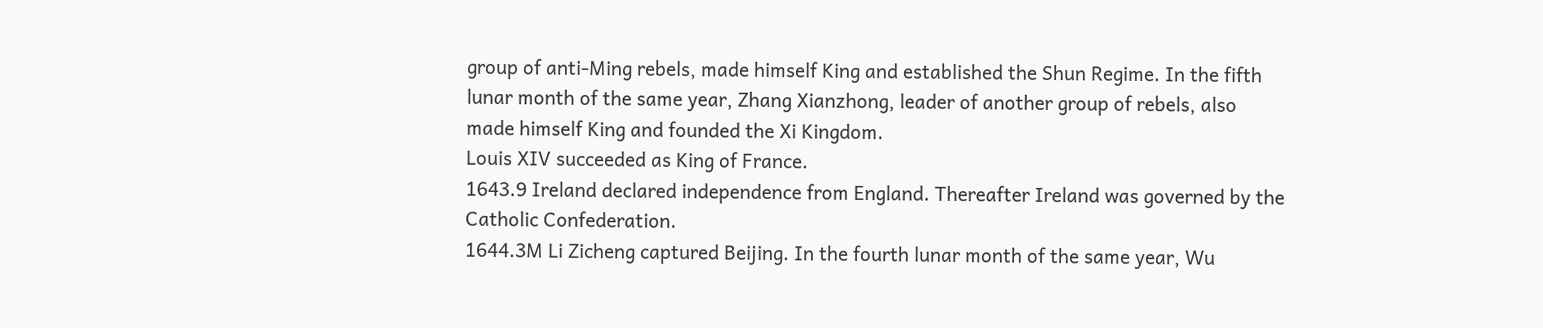group of anti-Ming rebels, made himself King and established the Shun Regime. In the fifth lunar month of the same year, Zhang Xianzhong, leader of another group of rebels, also made himself King and founded the Xi Kingdom.
Louis XIV succeeded as King of France.
1643.9 Ireland declared independence from England. Thereafter Ireland was governed by the Catholic Confederation.
1644.3M Li Zicheng captured Beijing. In the fourth lunar month of the same year, Wu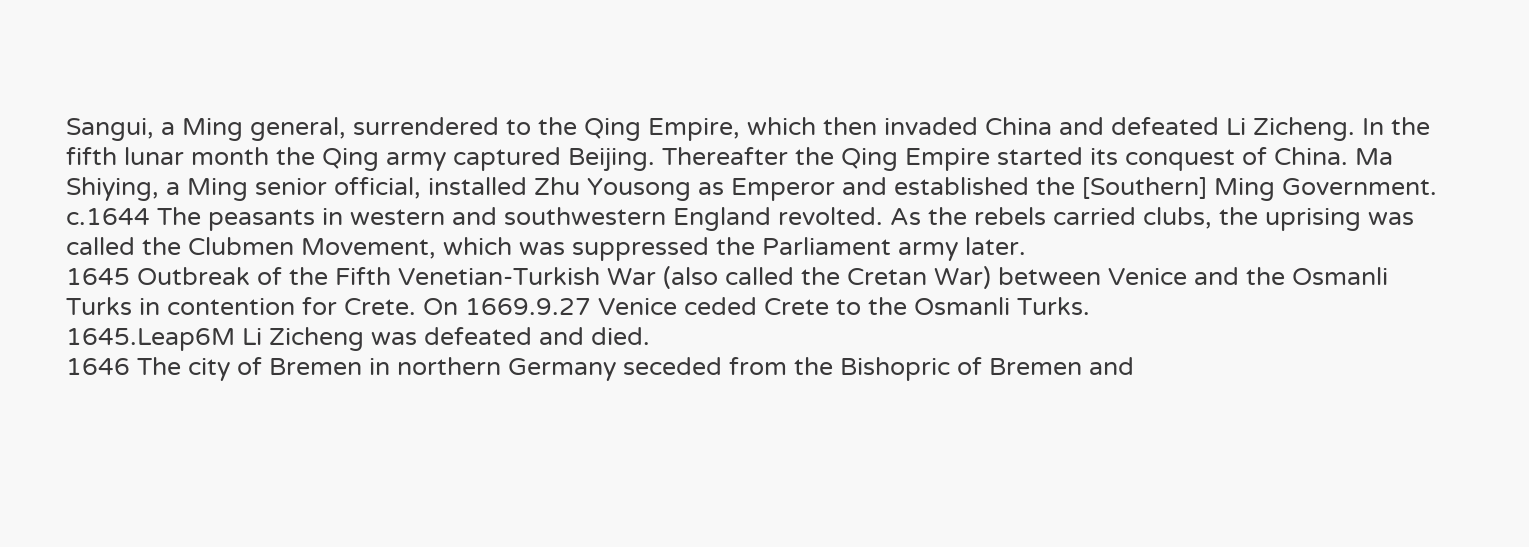Sangui, a Ming general, surrendered to the Qing Empire, which then invaded China and defeated Li Zicheng. In the fifth lunar month the Qing army captured Beijing. Thereafter the Qing Empire started its conquest of China. Ma Shiying, a Ming senior official, installed Zhu Yousong as Emperor and established the [Southern] Ming Government.
c.1644 The peasants in western and southwestern England revolted. As the rebels carried clubs, the uprising was called the Clubmen Movement, which was suppressed the Parliament army later.
1645 Outbreak of the Fifth Venetian-Turkish War (also called the Cretan War) between Venice and the Osmanli Turks in contention for Crete. On 1669.9.27 Venice ceded Crete to the Osmanli Turks.
1645.Leap6M Li Zicheng was defeated and died.
1646 The city of Bremen in northern Germany seceded from the Bishopric of Bremen and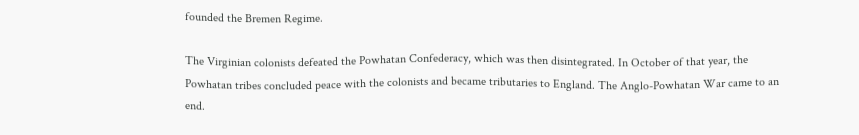founded the Bremen Regime.

The Virginian colonists defeated the Powhatan Confederacy, which was then disintegrated. In October of that year, the Powhatan tribes concluded peace with the colonists and became tributaries to England. The Anglo-Powhatan War came to an end.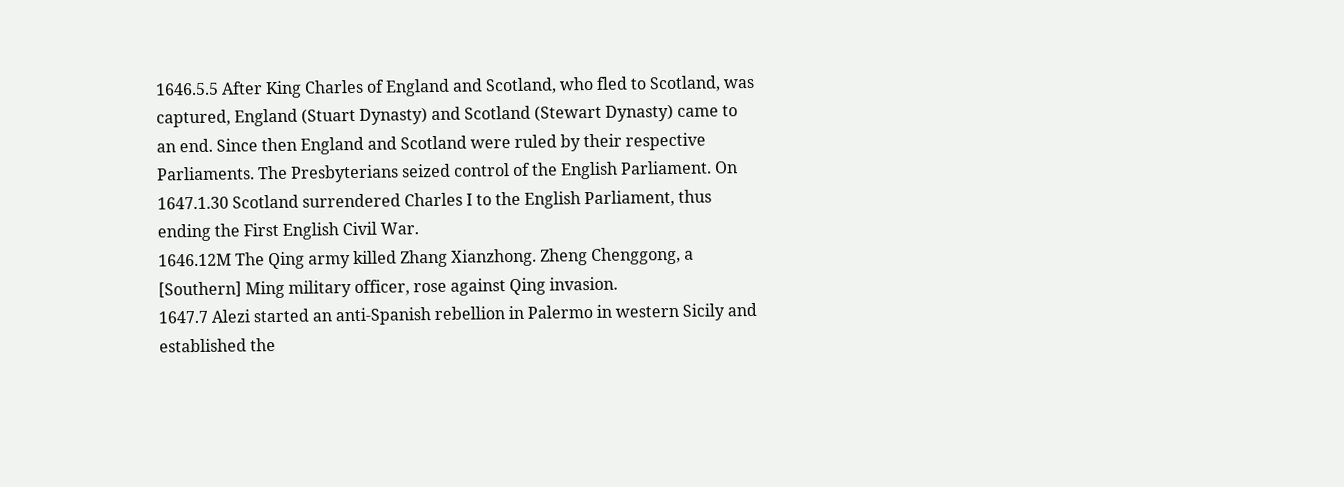1646.5.5 After King Charles of England and Scotland, who fled to Scotland, was captured, England (Stuart Dynasty) and Scotland (Stewart Dynasty) came to an end. Since then England and Scotland were ruled by their respective Parliaments. The Presbyterians seized control of the English Parliament. On 1647.1.30 Scotland surrendered Charles I to the English Parliament, thus ending the First English Civil War.
1646.12M The Qing army killed Zhang Xianzhong. Zheng Chenggong, a [Southern] Ming military officer, rose against Qing invasion.
1647.7 Alezi started an anti-Spanish rebellion in Palermo in western Sicily and established the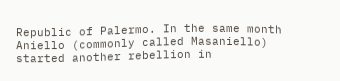Republic of Palermo. In the same month Aniello (commonly called Masaniello) started another rebellion in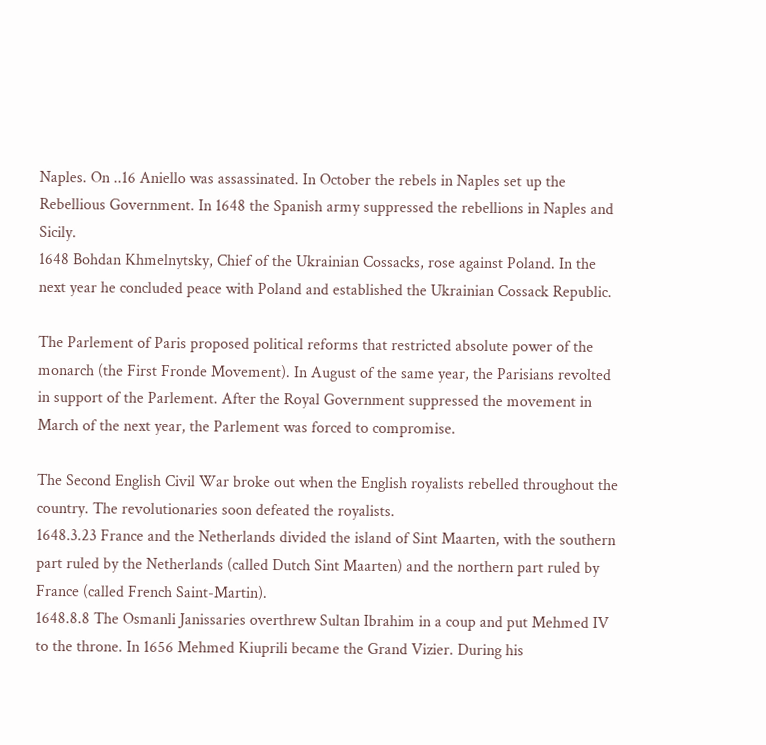Naples. On ..16 Aniello was assassinated. In October the rebels in Naples set up the Rebellious Government. In 1648 the Spanish army suppressed the rebellions in Naples and Sicily.
1648 Bohdan Khmelnytsky, Chief of the Ukrainian Cossacks, rose against Poland. In the next year he concluded peace with Poland and established the Ukrainian Cossack Republic.

The Parlement of Paris proposed political reforms that restricted absolute power of the monarch (the First Fronde Movement). In August of the same year, the Parisians revolted in support of the Parlement. After the Royal Government suppressed the movement in March of the next year, the Parlement was forced to compromise.

The Second English Civil War broke out when the English royalists rebelled throughout the country. The revolutionaries soon defeated the royalists.
1648.3.23 France and the Netherlands divided the island of Sint Maarten, with the southern part ruled by the Netherlands (called Dutch Sint Maarten) and the northern part ruled by France (called French Saint-Martin).
1648.8.8 The Osmanli Janissaries overthrew Sultan Ibrahim in a coup and put Mehmed IV to the throne. In 1656 Mehmed Kiuprili became the Grand Vizier. During his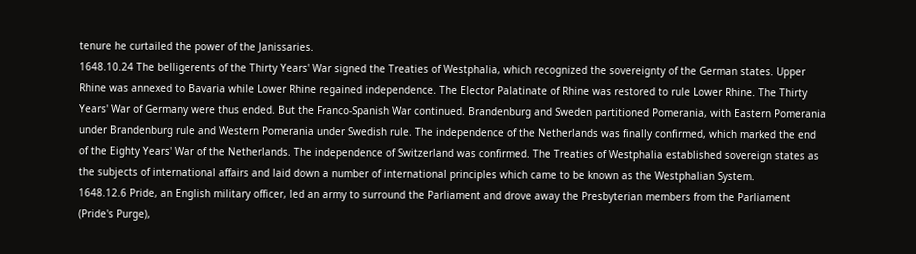tenure he curtailed the power of the Janissaries.
1648.10.24 The belligerents of the Thirty Years' War signed the Treaties of Westphalia, which recognized the sovereignty of the German states. Upper Rhine was annexed to Bavaria while Lower Rhine regained independence. The Elector Palatinate of Rhine was restored to rule Lower Rhine. The Thirty Years' War of Germany were thus ended. But the Franco-Spanish War continued. Brandenburg and Sweden partitioned Pomerania, with Eastern Pomerania under Brandenburg rule and Western Pomerania under Swedish rule. The independence of the Netherlands was finally confirmed, which marked the end of the Eighty Years' War of the Netherlands. The independence of Switzerland was confirmed. The Treaties of Westphalia established sovereign states as the subjects of international affairs and laid down a number of international principles which came to be known as the Westphalian System.
1648.12.6 Pride, an English military officer, led an army to surround the Parliament and drove away the Presbyterian members from the Parliament (Pride's Purge),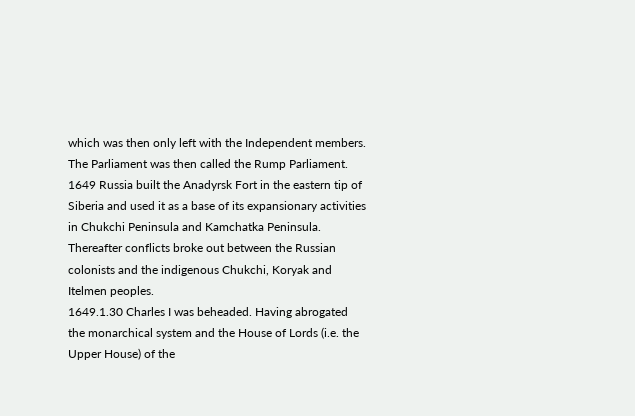which was then only left with the Independent members. The Parliament was then called the Rump Parliament.
1649 Russia built the Anadyrsk Fort in the eastern tip of Siberia and used it as a base of its expansionary activities in Chukchi Peninsula and Kamchatka Peninsula. Thereafter conflicts broke out between the Russian colonists and the indigenous Chukchi, Koryak and Itelmen peoples.
1649.1.30 Charles I was beheaded. Having abrogated the monarchical system and the House of Lords (i.e. the Upper House) of the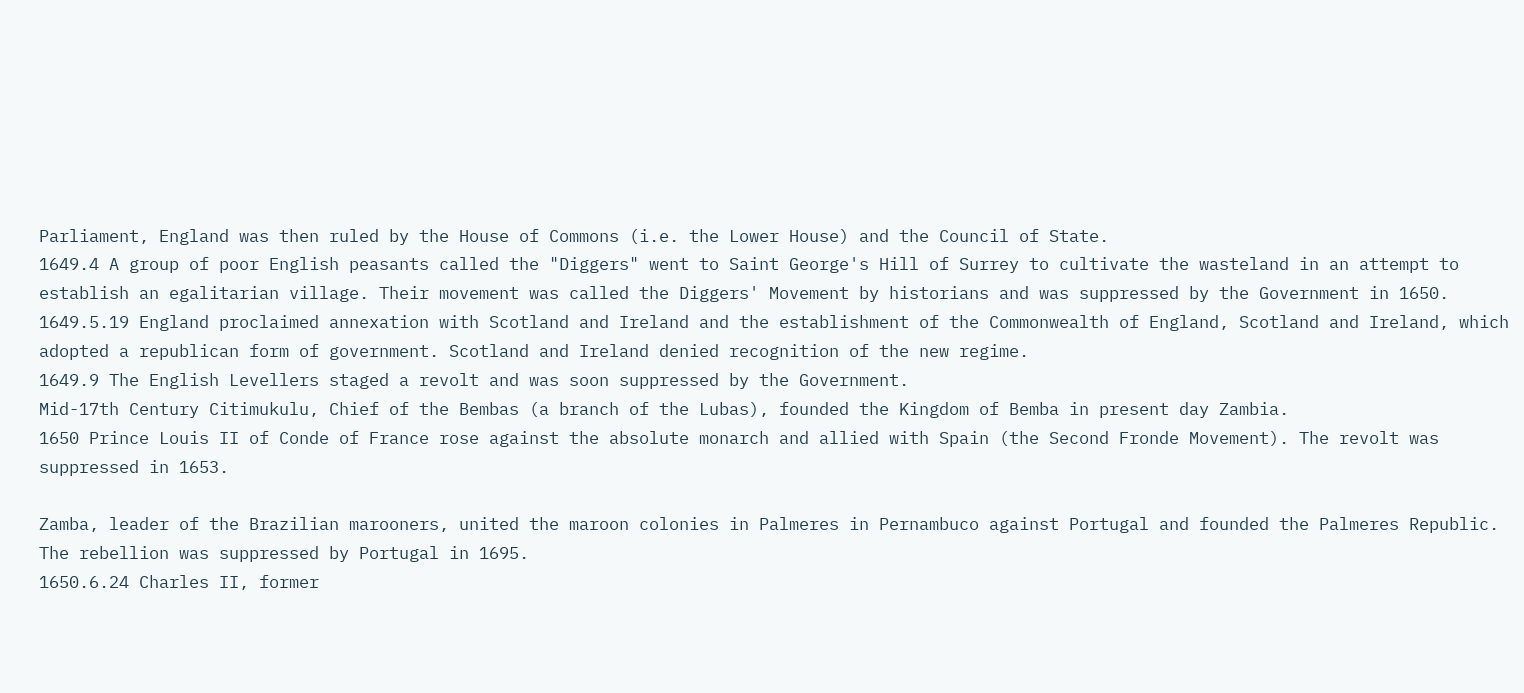Parliament, England was then ruled by the House of Commons (i.e. the Lower House) and the Council of State.
1649.4 A group of poor English peasants called the "Diggers" went to Saint George's Hill of Surrey to cultivate the wasteland in an attempt to establish an egalitarian village. Their movement was called the Diggers' Movement by historians and was suppressed by the Government in 1650.
1649.5.19 England proclaimed annexation with Scotland and Ireland and the establishment of the Commonwealth of England, Scotland and Ireland, which adopted a republican form of government. Scotland and Ireland denied recognition of the new regime.
1649.9 The English Levellers staged a revolt and was soon suppressed by the Government.
Mid-17th Century Citimukulu, Chief of the Bembas (a branch of the Lubas), founded the Kingdom of Bemba in present day Zambia.
1650 Prince Louis II of Conde of France rose against the absolute monarch and allied with Spain (the Second Fronde Movement). The revolt was suppressed in 1653.

Zamba, leader of the Brazilian marooners, united the maroon colonies in Palmeres in Pernambuco against Portugal and founded the Palmeres Republic. The rebellion was suppressed by Portugal in 1695.
1650.6.24 Charles II, former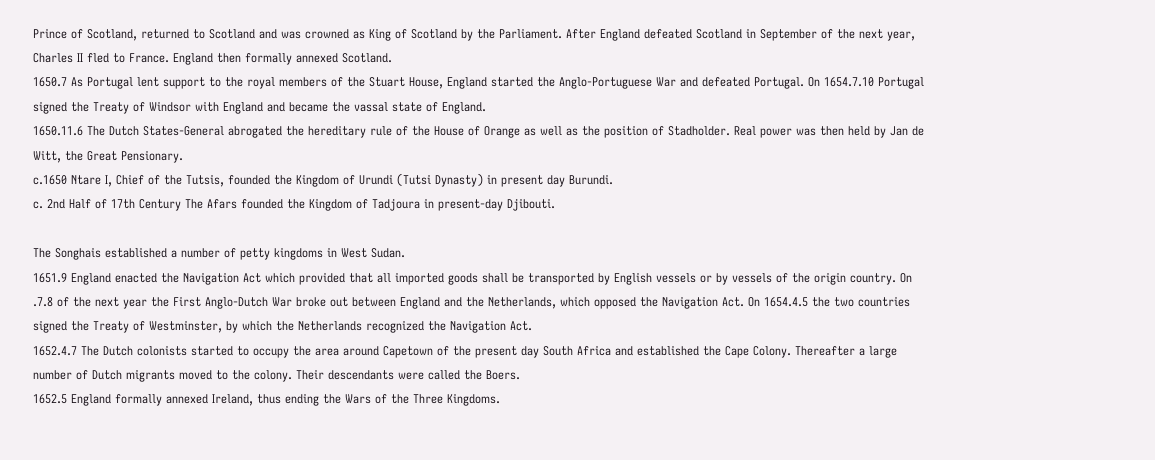Prince of Scotland, returned to Scotland and was crowned as King of Scotland by the Parliament. After England defeated Scotland in September of the next year, Charles II fled to France. England then formally annexed Scotland.
1650.7 As Portugal lent support to the royal members of the Stuart House, England started the Anglo-Portuguese War and defeated Portugal. On 1654.7.10 Portugal signed the Treaty of Windsor with England and became the vassal state of England.
1650.11.6 The Dutch States-General abrogated the hereditary rule of the House of Orange as well as the position of Stadholder. Real power was then held by Jan de Witt, the Great Pensionary.
c.1650 Ntare I, Chief of the Tutsis, founded the Kingdom of Urundi (Tutsi Dynasty) in present day Burundi.
c. 2nd Half of 17th Century The Afars founded the Kingdom of Tadjoura in present-day Djibouti.

The Songhais established a number of petty kingdoms in West Sudan.
1651.9 England enacted the Navigation Act which provided that all imported goods shall be transported by English vessels or by vessels of the origin country. On .7.8 of the next year the First Anglo-Dutch War broke out between England and the Netherlands, which opposed the Navigation Act. On 1654.4.5 the two countries signed the Treaty of Westminster, by which the Netherlands recognized the Navigation Act.
1652.4.7 The Dutch colonists started to occupy the area around Capetown of the present day South Africa and established the Cape Colony. Thereafter a large number of Dutch migrants moved to the colony. Their descendants were called the Boers.
1652.5 England formally annexed Ireland, thus ending the Wars of the Three Kingdoms.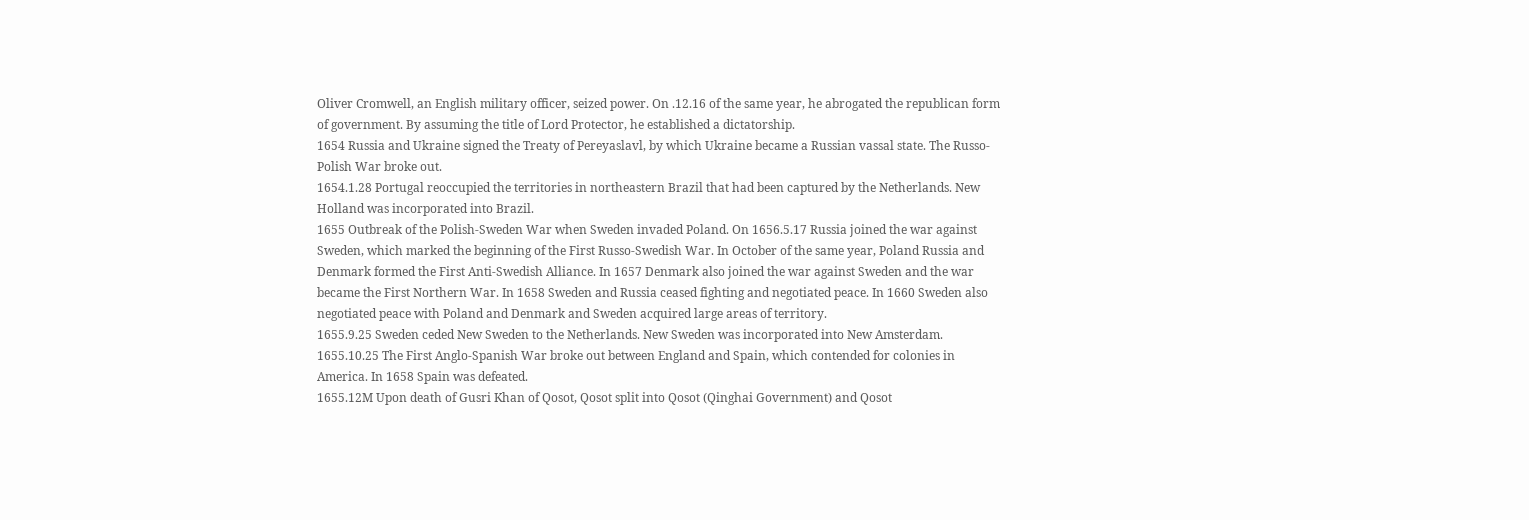Oliver Cromwell, an English military officer, seized power. On .12.16 of the same year, he abrogated the republican form of government. By assuming the title of Lord Protector, he established a dictatorship.
1654 Russia and Ukraine signed the Treaty of Pereyaslavl, by which Ukraine became a Russian vassal state. The Russo-Polish War broke out.
1654.1.28 Portugal reoccupied the territories in northeastern Brazil that had been captured by the Netherlands. New Holland was incorporated into Brazil.
1655 Outbreak of the Polish-Sweden War when Sweden invaded Poland. On 1656.5.17 Russia joined the war against Sweden, which marked the beginning of the First Russo-Swedish War. In October of the same year, Poland Russia and Denmark formed the First Anti-Swedish Alliance. In 1657 Denmark also joined the war against Sweden and the war became the First Northern War. In 1658 Sweden and Russia ceased fighting and negotiated peace. In 1660 Sweden also negotiated peace with Poland and Denmark and Sweden acquired large areas of territory.
1655.9.25 Sweden ceded New Sweden to the Netherlands. New Sweden was incorporated into New Amsterdam.
1655.10.25 The First Anglo-Spanish War broke out between England and Spain, which contended for colonies in America. In 1658 Spain was defeated.
1655.12M Upon death of Gusri Khan of Qosot, Qosot split into Qosot (Qinghai Government) and Qosot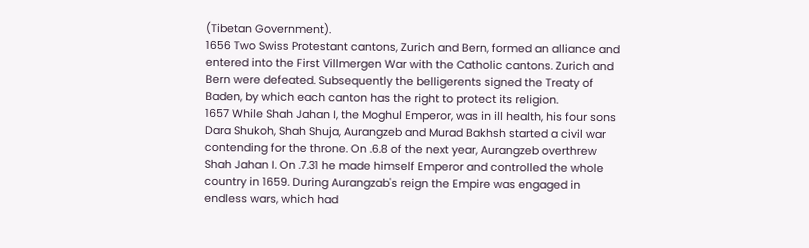(Tibetan Government).
1656 Two Swiss Protestant cantons, Zurich and Bern, formed an alliance and entered into the First Villmergen War with the Catholic cantons. Zurich and Bern were defeated. Subsequently the belligerents signed the Treaty of Baden, by which each canton has the right to protect its religion.
1657 While Shah Jahan I, the Moghul Emperor, was in ill health, his four sons Dara Shukoh, Shah Shuja, Aurangzeb and Murad Bakhsh started a civil war contending for the throne. On .6.8 of the next year, Aurangzeb overthrew Shah Jahan I. On .7.31 he made himself Emperor and controlled the whole country in 1659. During Aurangzab's reign the Empire was engaged in endless wars, which had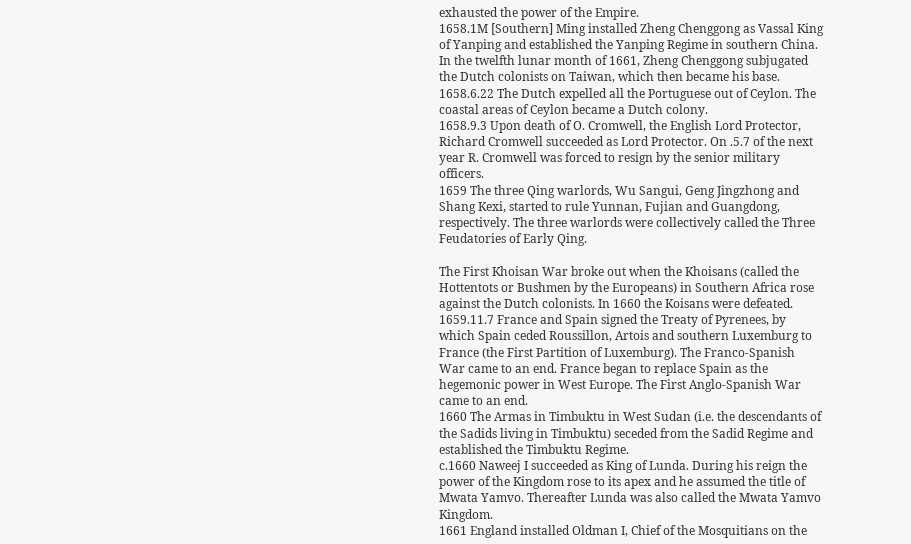exhausted the power of the Empire.
1658.1M [Southern] Ming installed Zheng Chenggong as Vassal King of Yanping and established the Yanping Regime in southern China. In the twelfth lunar month of 1661, Zheng Chenggong subjugated the Dutch colonists on Taiwan, which then became his base.
1658.6.22 The Dutch expelled all the Portuguese out of Ceylon. The coastal areas of Ceylon became a Dutch colony.
1658.9.3 Upon death of O. Cromwell, the English Lord Protector, Richard Cromwell succeeded as Lord Protector. On .5.7 of the next year R. Cromwell was forced to resign by the senior military officers.
1659 The three Qing warlords, Wu Sangui, Geng Jingzhong and Shang Kexi, started to rule Yunnan, Fujian and Guangdong, respectively. The three warlords were collectively called the Three Feudatories of Early Qing.

The First Khoisan War broke out when the Khoisans (called the Hottentots or Bushmen by the Europeans) in Southern Africa rose against the Dutch colonists. In 1660 the Koisans were defeated.
1659.11.7 France and Spain signed the Treaty of Pyrenees, by which Spain ceded Roussillon, Artois and southern Luxemburg to France (the First Partition of Luxemburg). The Franco-Spanish War came to an end. France began to replace Spain as the hegemonic power in West Europe. The First Anglo-Spanish War came to an end.
1660 The Armas in Timbuktu in West Sudan (i.e. the descendants of the Sadids living in Timbuktu) seceded from the Sadid Regime and established the Timbuktu Regime.
c.1660 Naweej I succeeded as King of Lunda. During his reign the power of the Kingdom rose to its apex and he assumed the title of Mwata Yamvo. Thereafter Lunda was also called the Mwata Yamvo Kingdom.
1661 England installed Oldman I, Chief of the Mosquitians on the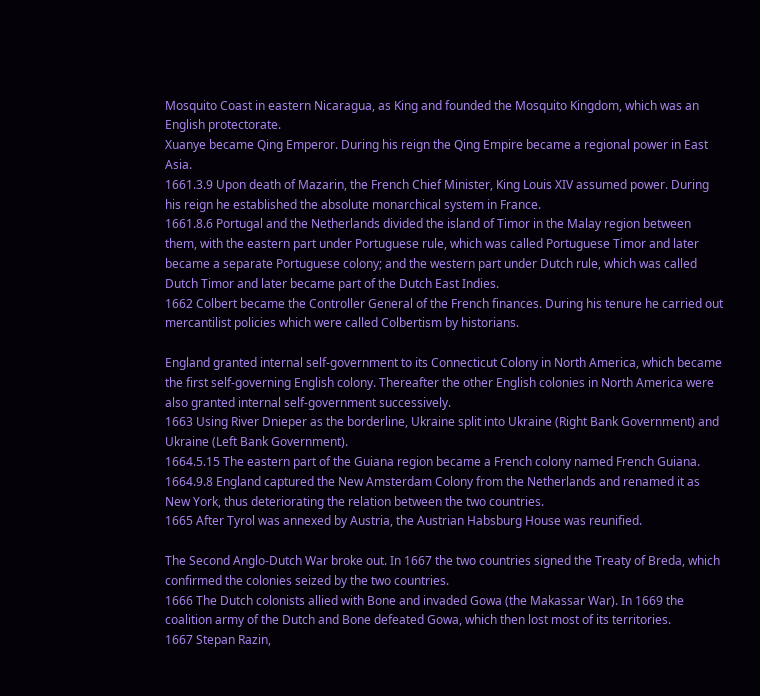Mosquito Coast in eastern Nicaragua, as King and founded the Mosquito Kingdom, which was an English protectorate.
Xuanye became Qing Emperor. During his reign the Qing Empire became a regional power in East Asia.
1661.3.9 Upon death of Mazarin, the French Chief Minister, King Louis XIV assumed power. During his reign he established the absolute monarchical system in France.
1661.8.6 Portugal and the Netherlands divided the island of Timor in the Malay region between them, with the eastern part under Portuguese rule, which was called Portuguese Timor and later became a separate Portuguese colony; and the western part under Dutch rule, which was called Dutch Timor and later became part of the Dutch East Indies.
1662 Colbert became the Controller General of the French finances. During his tenure he carried out mercantilist policies which were called Colbertism by historians.

England granted internal self-government to its Connecticut Colony in North America, which became the first self-governing English colony. Thereafter the other English colonies in North America were also granted internal self-government successively.
1663 Using River Dnieper as the borderline, Ukraine split into Ukraine (Right Bank Government) and Ukraine (Left Bank Government).
1664.5.15 The eastern part of the Guiana region became a French colony named French Guiana.
1664.9.8 England captured the New Amsterdam Colony from the Netherlands and renamed it as New York, thus deteriorating the relation between the two countries.
1665 After Tyrol was annexed by Austria, the Austrian Habsburg House was reunified.

The Second Anglo-Dutch War broke out. In 1667 the two countries signed the Treaty of Breda, which confirmed the colonies seized by the two countries.
1666 The Dutch colonists allied with Bone and invaded Gowa (the Makassar War). In 1669 the coalition army of the Dutch and Bone defeated Gowa, which then lost most of its territories.
1667 Stepan Razin,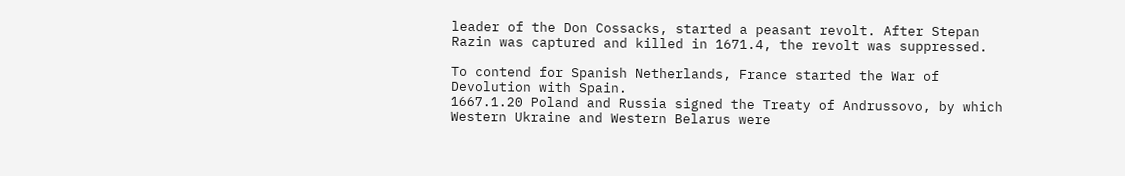leader of the Don Cossacks, started a peasant revolt. After Stepan Razin was captured and killed in 1671.4, the revolt was suppressed.

To contend for Spanish Netherlands, France started the War of Devolution with Spain.
1667.1.20 Poland and Russia signed the Treaty of Andrussovo, by which Western Ukraine and Western Belarus were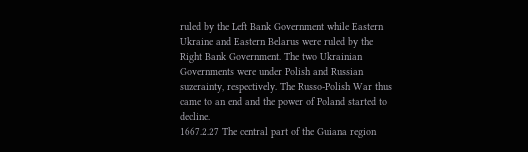ruled by the Left Bank Government while Eastern Ukraine and Eastern Belarus were ruled by the Right Bank Government. The two Ukrainian Governments were under Polish and Russian suzerainty, respectively. The Russo-Polish War thus came to an end and the power of Poland started to decline.
1667.2.27 The central part of the Guiana region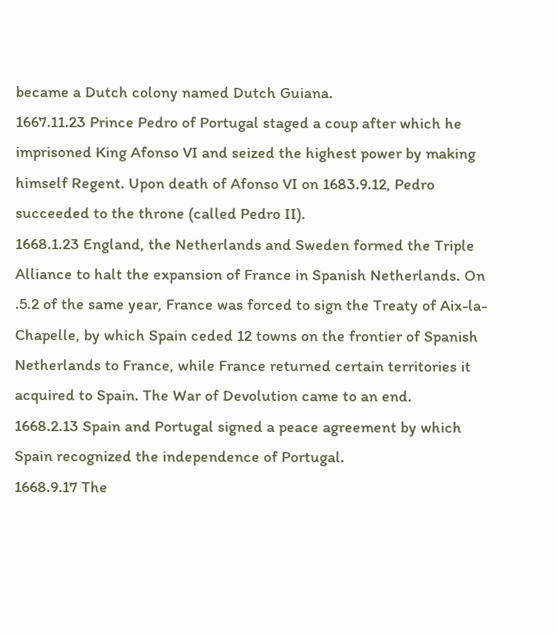became a Dutch colony named Dutch Guiana.
1667.11.23 Prince Pedro of Portugal staged a coup after which he imprisoned King Afonso VI and seized the highest power by making himself Regent. Upon death of Afonso VI on 1683.9.12, Pedro succeeded to the throne (called Pedro II).
1668.1.23 England, the Netherlands and Sweden formed the Triple Alliance to halt the expansion of France in Spanish Netherlands. On .5.2 of the same year, France was forced to sign the Treaty of Aix-la-Chapelle, by which Spain ceded 12 towns on the frontier of Spanish Netherlands to France, while France returned certain territories it acquired to Spain. The War of Devolution came to an end.
1668.2.13 Spain and Portugal signed a peace agreement by which Spain recognized the independence of Portugal.
1668.9.17 The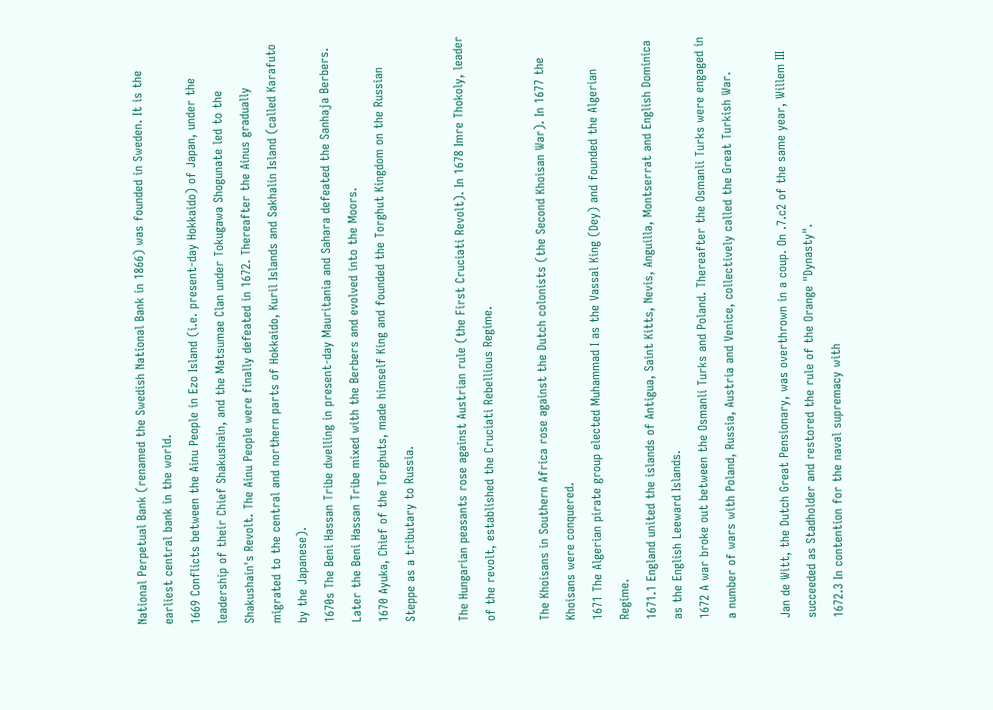National Perpetual Bank (renamed the Swedish National Bank in 1866) was founded in Sweden. It is the earliest central bank in the world.
1669 Conflicts between the Ainu People in Ezo Island (i.e. present-day Hokkaido) of Japan, under the leadership of their Chief Shakushain, and the Matsumae Clan under Tokugawa Shogunate led to the Shakushain's Revolt. The Ainu People were finally defeated in 1672. Thereafter the Ainus gradually migrated to the central and northern parts of Hokkaido, Kuril Islands and Sakhalin Island (called Karafuto by the Japanese).
1670s The Beni Hassan Tribe dwelling in present-day Mauritania and Sahara defeated the Sanhaja Berbers. Later the Beni Hassan Tribe mixed with the Berbers and evolved into the Moors.
1670 Ayuka, Chief of the Torghuts, made himself King and founded the Torghut Kingdom on the Russian Steppe as a tributary to Russia.

The Hungarian peasants rose against Austrian rule (the First Cruciati Revolt). In 1678 Imre Thokoly, leader of the revolt, established the Cruciati Rebellious Regime.

The Khoisans in Southern Africa rose against the Dutch colonists (the Second Khoisan War). In 1677 the Khoisans were conquered.
1671 The Algerian pirate group elected Muhammad I as the Vassal King (Dey) and founded the Algerian Regime.
1671.1 England united the islands of Antigua, Saint Kitts, Nevis, Anguilla, Montserrat and English Dominica as the English Leeward Islands.
1672 A war broke out between the Osmanli Turks and Poland. Thereafter the Osmanli Turks were engaged in a number of wars with Poland, Russia, Austria and Venice, collectively called the Great Turkish War.

Jan de Witt, the Dutch Great Pensionary, was overthrown in a coup. On .7.c2 of the same year, Willem III succeeded as Stadholder and restored the rule of the Orange "Dynasty".
1672.3 In contention for the naval supremacy with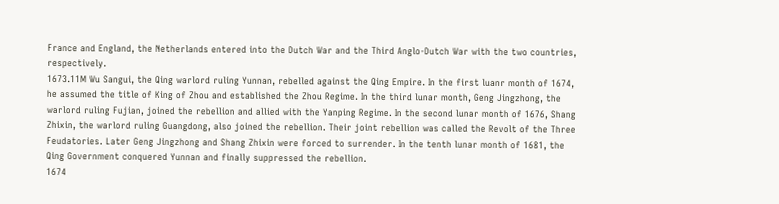France and England, the Netherlands entered into the Dutch War and the Third Anglo-Dutch War with the two countries, respectively.
1673.11M Wu Sangui, the Qing warlord ruling Yunnan, rebelled against the Qing Empire. In the first luanr month of 1674, he assumed the title of King of Zhou and established the Zhou Regime. In the third lunar month, Geng Jingzhong, the warlord ruling Fujian, joined the rebellion and allied with the Yanping Regime. In the second lunar month of 1676, Shang Zhixin, the warlord ruling Guangdong, also joined the rebellion. Their joint rebellion was called the Revolt of the Three Feudatories. Later Geng Jingzhong and Shang Zhixin were forced to surrender. In the tenth lunar month of 1681, the Qing Government conquered Yunnan and finally suppressed the rebellion.
1674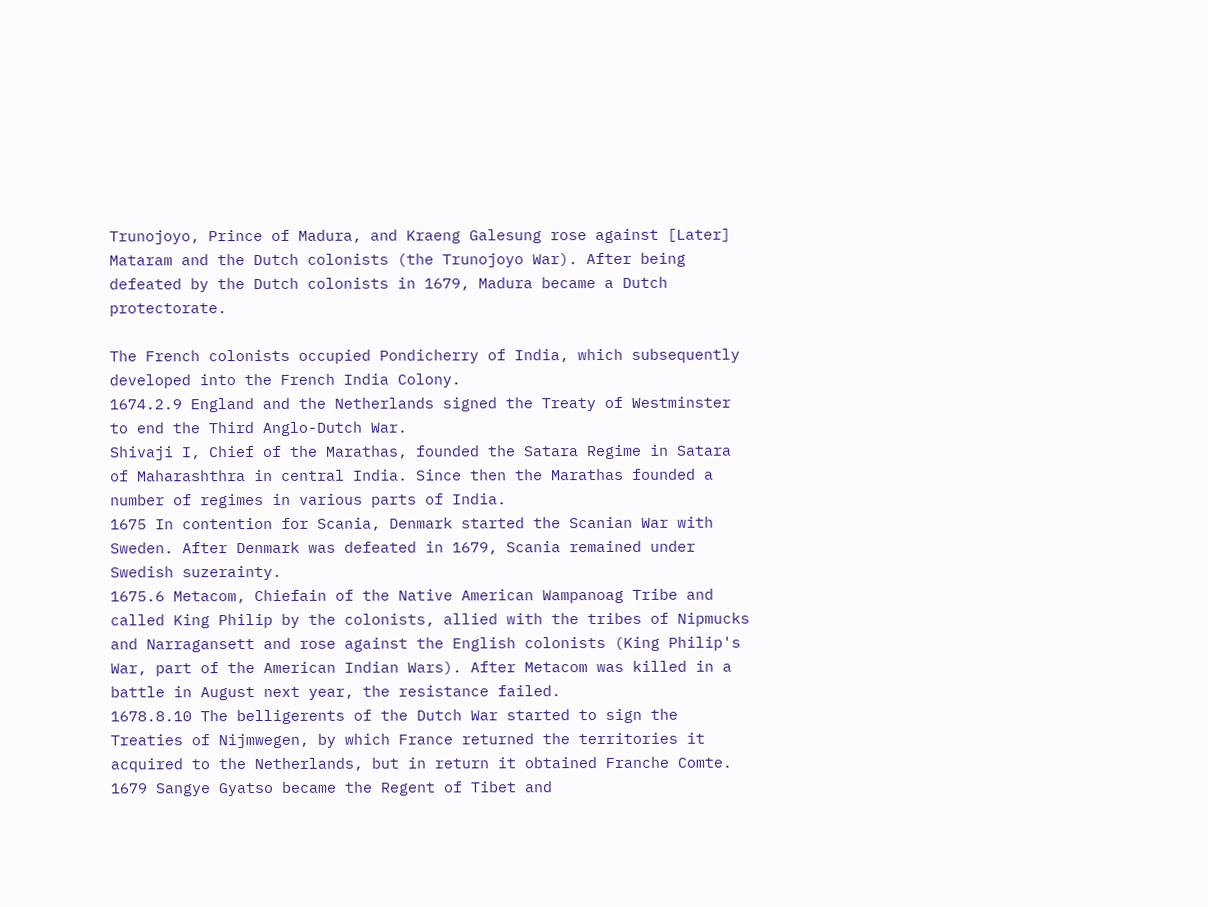Trunojoyo, Prince of Madura, and Kraeng Galesung rose against [Later] Mataram and the Dutch colonists (the Trunojoyo War). After being defeated by the Dutch colonists in 1679, Madura became a Dutch protectorate.

The French colonists occupied Pondicherry of India, which subsequently developed into the French India Colony.
1674.2.9 England and the Netherlands signed the Treaty of Westminster to end the Third Anglo-Dutch War.
Shivaji I, Chief of the Marathas, founded the Satara Regime in Satara of Maharashthra in central India. Since then the Marathas founded a number of regimes in various parts of India.
1675 In contention for Scania, Denmark started the Scanian War with Sweden. After Denmark was defeated in 1679, Scania remained under Swedish suzerainty.
1675.6 Metacom, Chiefain of the Native American Wampanoag Tribe and called King Philip by the colonists, allied with the tribes of Nipmucks and Narragansett and rose against the English colonists (King Philip's War, part of the American Indian Wars). After Metacom was killed in a battle in August next year, the resistance failed.
1678.8.10 The belligerents of the Dutch War started to sign the Treaties of Nijmwegen, by which France returned the territories it acquired to the Netherlands, but in return it obtained Franche Comte.
1679 Sangye Gyatso became the Regent of Tibet and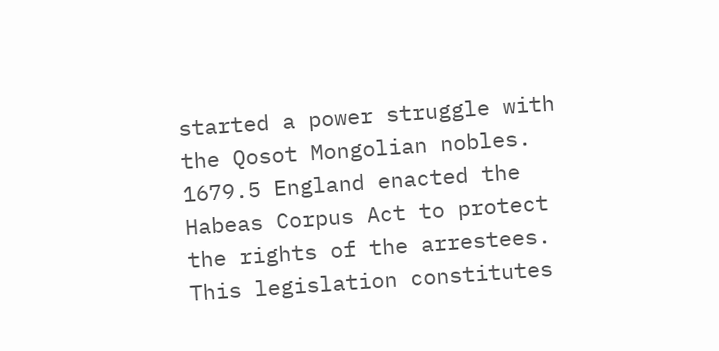started a power struggle with the Qosot Mongolian nobles.
1679.5 England enacted the Habeas Corpus Act to protect the rights of the arrestees. This legislation constitutes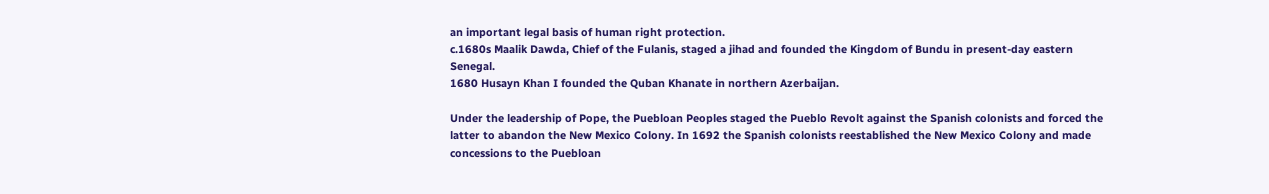an important legal basis of human right protection.
c.1680s Maalik Dawda, Chief of the Fulanis, staged a jihad and founded the Kingdom of Bundu in present-day eastern Senegal.
1680 Husayn Khan I founded the Quban Khanate in northern Azerbaijan.

Under the leadership of Pope, the Puebloan Peoples staged the Pueblo Revolt against the Spanish colonists and forced the latter to abandon the New Mexico Colony. In 1692 the Spanish colonists reestablished the New Mexico Colony and made concessions to the Puebloan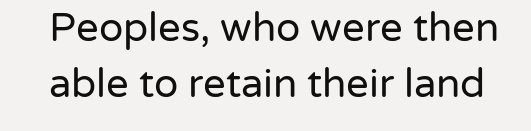Peoples, who were then able to retain their land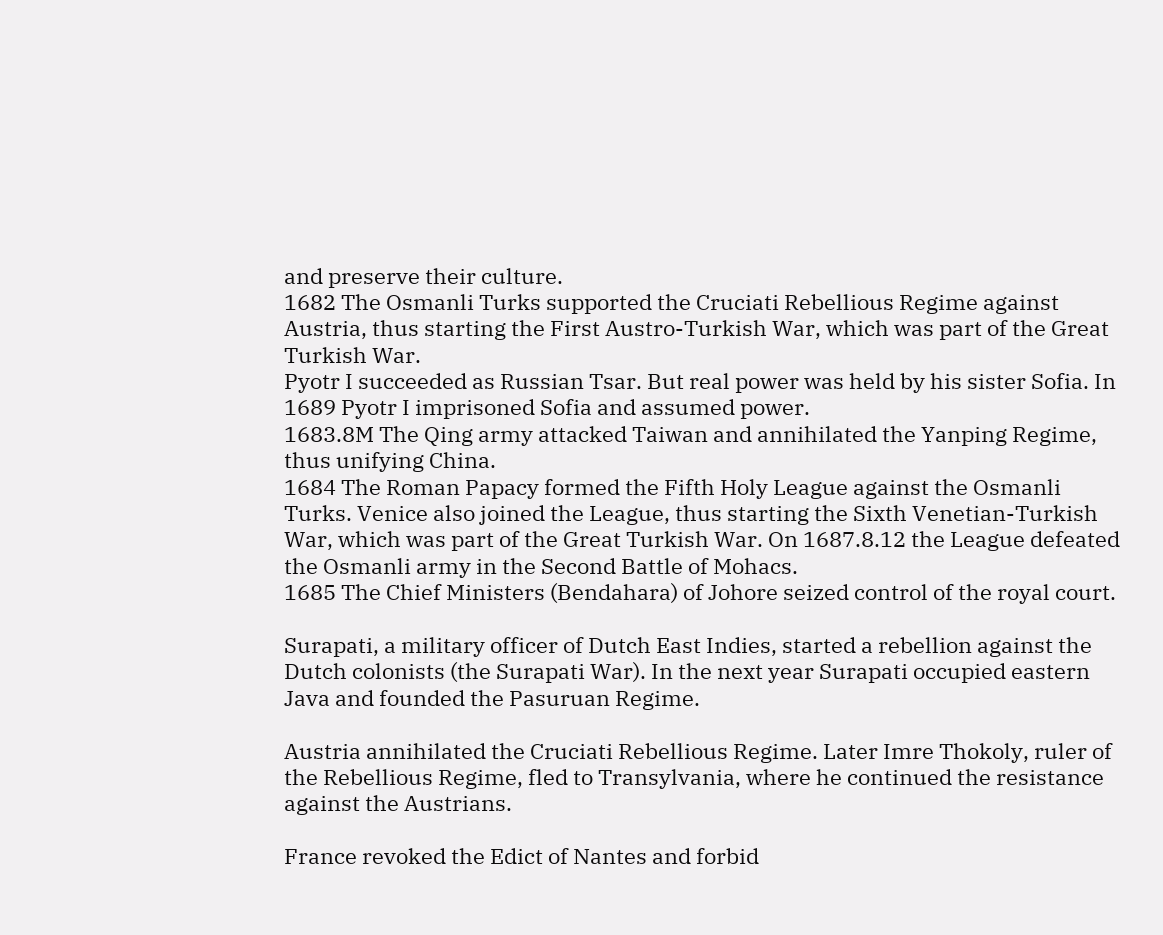and preserve their culture.
1682 The Osmanli Turks supported the Cruciati Rebellious Regime against Austria, thus starting the First Austro-Turkish War, which was part of the Great Turkish War.
Pyotr I succeeded as Russian Tsar. But real power was held by his sister Sofia. In 1689 Pyotr I imprisoned Sofia and assumed power.
1683.8M The Qing army attacked Taiwan and annihilated the Yanping Regime, thus unifying China.
1684 The Roman Papacy formed the Fifth Holy League against the Osmanli Turks. Venice also joined the League, thus starting the Sixth Venetian-Turkish War, which was part of the Great Turkish War. On 1687.8.12 the League defeated the Osmanli army in the Second Battle of Mohacs.
1685 The Chief Ministers (Bendahara) of Johore seized control of the royal court.

Surapati, a military officer of Dutch East Indies, started a rebellion against the Dutch colonists (the Surapati War). In the next year Surapati occupied eastern Java and founded the Pasuruan Regime.

Austria annihilated the Cruciati Rebellious Regime. Later Imre Thokoly, ruler of the Rebellious Regime, fled to Transylvania, where he continued the resistance against the Austrians.

France revoked the Edict of Nantes and forbid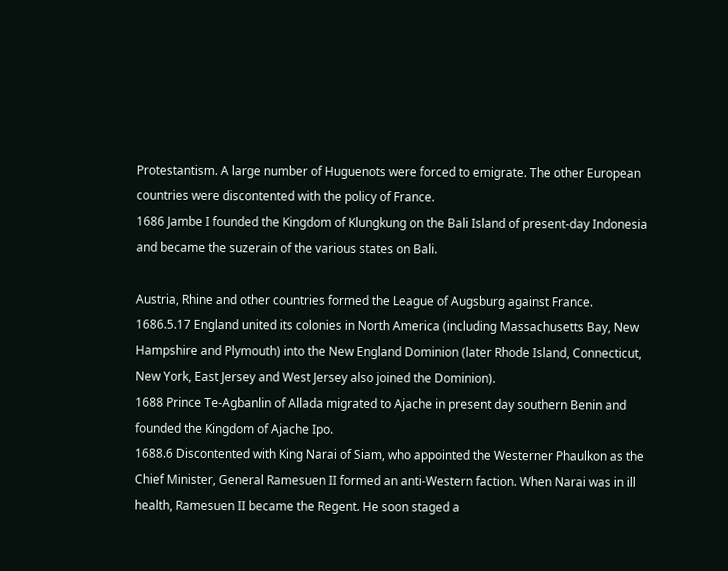Protestantism. A large number of Huguenots were forced to emigrate. The other European countries were discontented with the policy of France.
1686 Jambe I founded the Kingdom of Klungkung on the Bali Island of present-day Indonesia and became the suzerain of the various states on Bali.

Austria, Rhine and other countries formed the League of Augsburg against France.
1686.5.17 England united its colonies in North America (including Massachusetts Bay, New Hampshire and Plymouth) into the New England Dominion (later Rhode Island, Connecticut, New York, East Jersey and West Jersey also joined the Dominion).
1688 Prince Te-Agbanlin of Allada migrated to Ajache in present day southern Benin and founded the Kingdom of Ajache Ipo.
1688.6 Discontented with King Narai of Siam, who appointed the Westerner Phaulkon as the Chief Minister, General Ramesuen II formed an anti-Western faction. When Narai was in ill health, Ramesuen II became the Regent. He soon staged a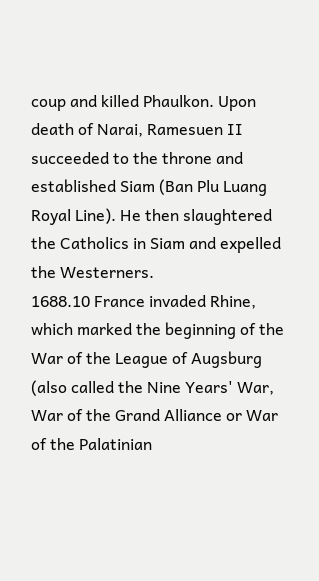coup and killed Phaulkon. Upon death of Narai, Ramesuen II succeeded to the throne and established Siam (Ban Plu Luang Royal Line). He then slaughtered the Catholics in Siam and expelled the Westerners.
1688.10 France invaded Rhine, which marked the beginning of the War of the League of Augsburg (also called the Nine Years' War, War of the Grand Alliance or War of the Palatinian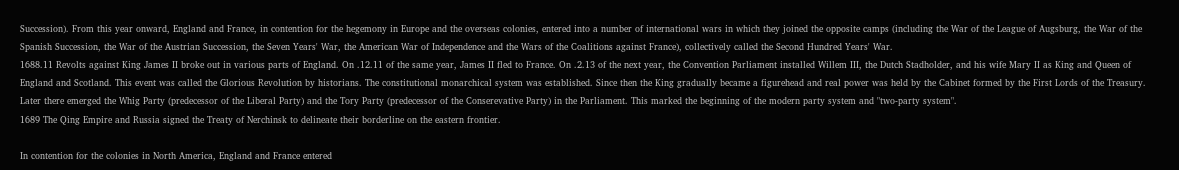Succession). From this year onward, England and France, in contention for the hegemony in Europe and the overseas colonies, entered into a number of international wars in which they joined the opposite camps (including the War of the League of Augsburg, the War of the Spanish Succession, the War of the Austrian Succession, the Seven Years' War, the American War of Independence and the Wars of the Coalitions against France), collectively called the Second Hundred Years' War.
1688.11 Revolts against King James II broke out in various parts of England. On .12.11 of the same year, James II fled to France. On .2.13 of the next year, the Convention Parliament installed Willem III, the Dutch Stadholder, and his wife Mary II as King and Queen of England and Scotland. This event was called the Glorious Revolution by historians. The constitutional monarchical system was established. Since then the King gradually became a figurehead and real power was held by the Cabinet formed by the First Lords of the Treasury. Later there emerged the Whig Party (predecessor of the Liberal Party) and the Tory Party (predecessor of the Conserevative Party) in the Parliament. This marked the beginning of the modern party system and "two-party system".
1689 The Qing Empire and Russia signed the Treaty of Nerchinsk to delineate their borderline on the eastern frontier.

In contention for the colonies in North America, England and France entered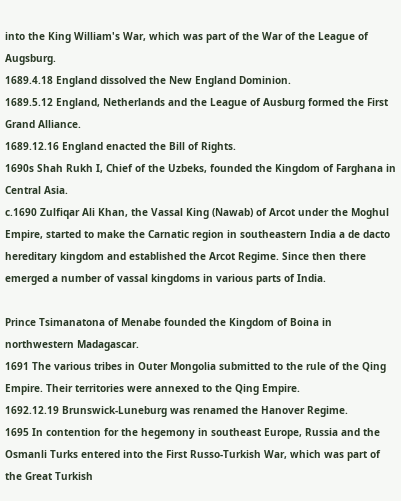into the King William's War, which was part of the War of the League of Augsburg.
1689.4.18 England dissolved the New England Dominion.
1689.5.12 England, Netherlands and the League of Ausburg formed the First Grand Alliance.
1689.12.16 England enacted the Bill of Rights.
1690s Shah Rukh I, Chief of the Uzbeks, founded the Kingdom of Farghana in Central Asia.
c.1690 Zulfiqar Ali Khan, the Vassal King (Nawab) of Arcot under the Moghul Empire, started to make the Carnatic region in southeastern India a de dacto hereditary kingdom and established the Arcot Regime. Since then there emerged a number of vassal kingdoms in various parts of India.

Prince Tsimanatona of Menabe founded the Kingdom of Boina in northwestern Madagascar.
1691 The various tribes in Outer Mongolia submitted to the rule of the Qing Empire. Their territories were annexed to the Qing Empire.
1692.12.19 Brunswick-Luneburg was renamed the Hanover Regime.
1695 In contention for the hegemony in southeast Europe, Russia and the Osmanli Turks entered into the First Russo-Turkish War, which was part of the Great Turkish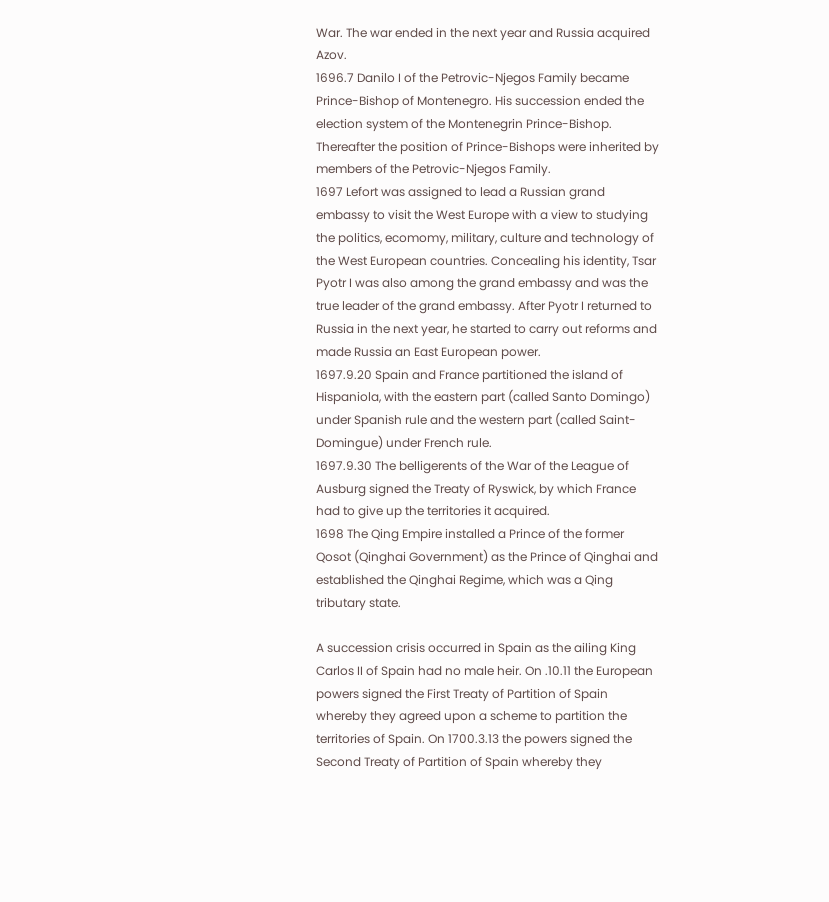War. The war ended in the next year and Russia acquired Azov.
1696.7 Danilo I of the Petrovic-Njegos Family became Prince-Bishop of Montenegro. His succession ended the election system of the Montenegrin Prince-Bishop. Thereafter the position of Prince-Bishops were inherited by members of the Petrovic-Njegos Family.
1697 Lefort was assigned to lead a Russian grand embassy to visit the West Europe with a view to studying the politics, ecomomy, military, culture and technology of the West European countries. Concealing his identity, Tsar Pyotr I was also among the grand embassy and was the true leader of the grand embassy. After Pyotr I returned to Russia in the next year, he started to carry out reforms and made Russia an East European power.
1697.9.20 Spain and France partitioned the island of Hispaniola, with the eastern part (called Santo Domingo) under Spanish rule and the western part (called Saint-Domingue) under French rule.
1697.9.30 The belligerents of the War of the League of Ausburg signed the Treaty of Ryswick, by which France had to give up the territories it acquired.
1698 The Qing Empire installed a Prince of the former Qosot (Qinghai Government) as the Prince of Qinghai and established the Qinghai Regime, which was a Qing tributary state.

A succession crisis occurred in Spain as the ailing King Carlos II of Spain had no male heir. On .10.11 the European powers signed the First Treaty of Partition of Spain whereby they agreed upon a scheme to partition the territories of Spain. On 1700.3.13 the powers signed the Second Treaty of Partition of Spain whereby they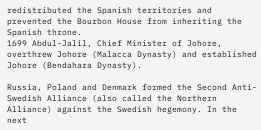redistributed the Spanish territories and prevented the Bourbon House from inheriting the Spanish throne.
1699 Abdul-Jalil, Chief Minister of Johore, overthrew Johore (Malacca Dynasty) and established Johore (Bendahara Dynasty).

Russia, Poland and Denmark formed the Second Anti-Swedish Alliance (also called the Northern Alliance) against the Swedish hegemony. In the next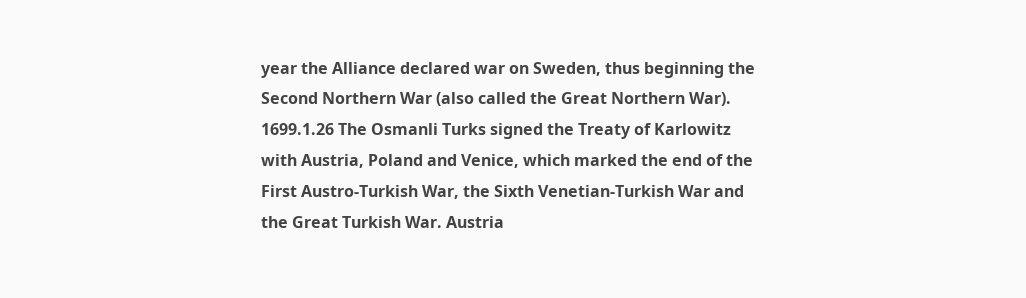year the Alliance declared war on Sweden, thus beginning the Second Northern War (also called the Great Northern War).
1699.1.26 The Osmanli Turks signed the Treaty of Karlowitz with Austria, Poland and Venice, which marked the end of the First Austro-Turkish War, the Sixth Venetian-Turkish War and the Great Turkish War. Austria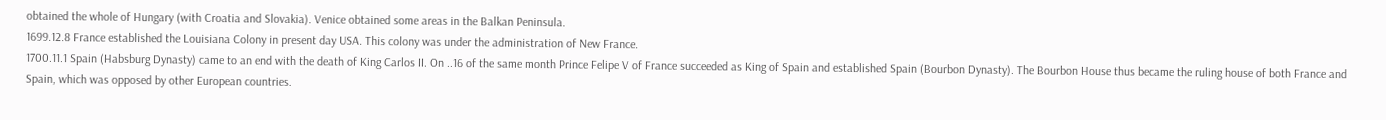obtained the whole of Hungary (with Croatia and Slovakia). Venice obtained some areas in the Balkan Peninsula.
1699.12.8 France established the Louisiana Colony in present day USA. This colony was under the administration of New France.
1700.11.1 Spain (Habsburg Dynasty) came to an end with the death of King Carlos II. On ..16 of the same month Prince Felipe V of France succeeded as King of Spain and established Spain (Bourbon Dynasty). The Bourbon House thus became the ruling house of both France and Spain, which was opposed by other European countries.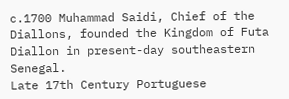c.1700 Muhammad Saidi, Chief of the Diallons, founded the Kingdom of Futa Diallon in present-day southeastern Senegal.
Late 17th Century Portuguese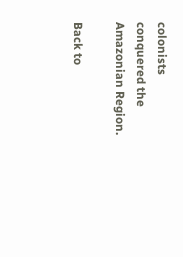colonists conquered the Amazonian Region.

Back to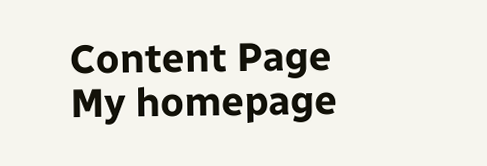Content Page
My homepage